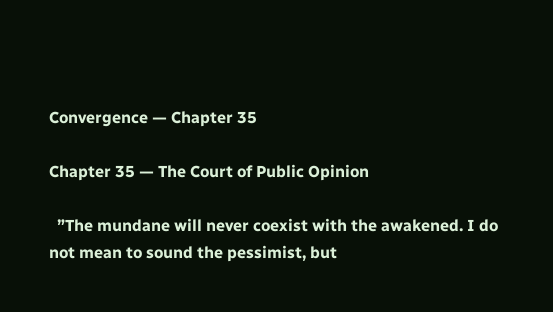Convergence — Chapter 35

Chapter 35 — The Court of Public Opinion

  ”The mundane will never coexist with the awakened. I do not mean to sound the pessimist, but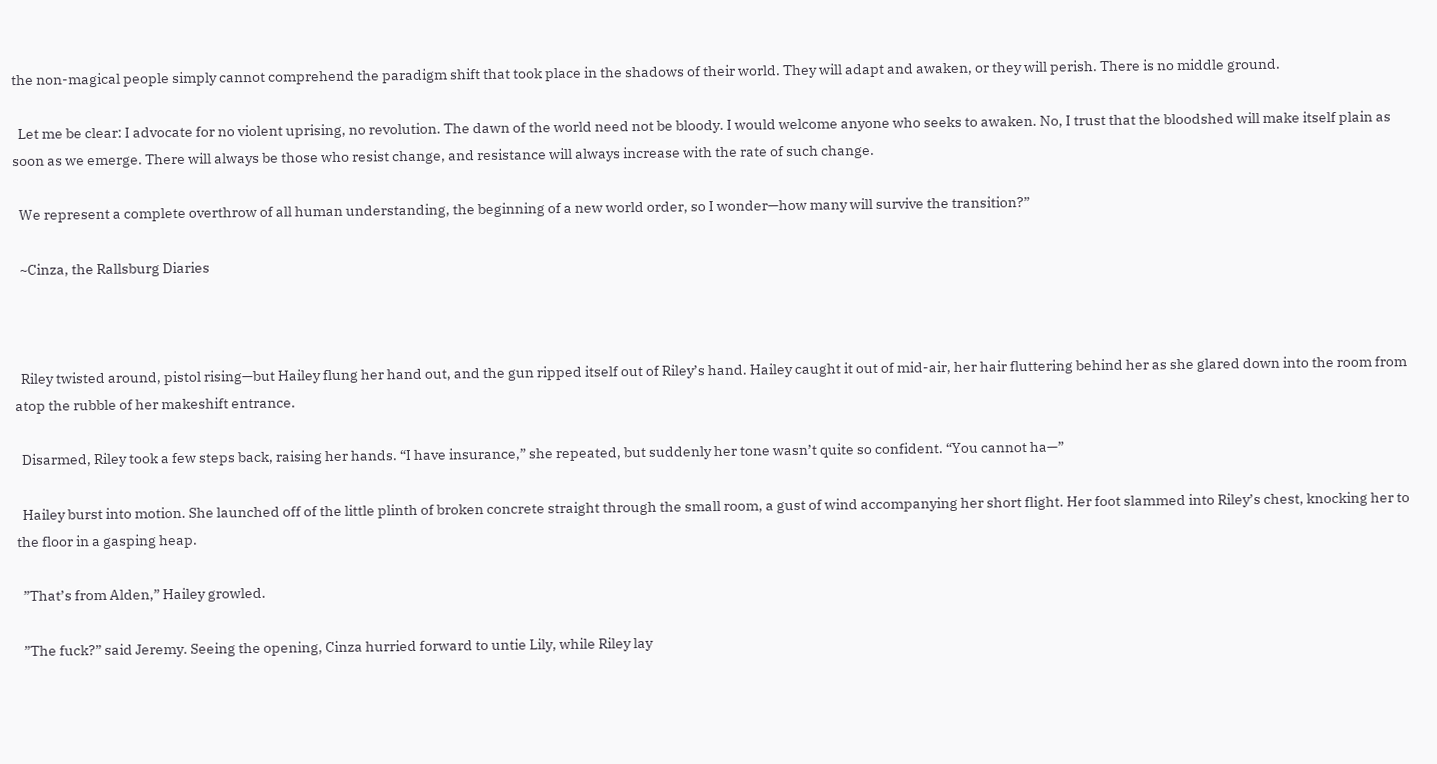the non-magical people simply cannot comprehend the paradigm shift that took place in the shadows of their world. They will adapt and awaken, or they will perish. There is no middle ground.

  Let me be clear: I advocate for no violent uprising, no revolution. The dawn of the world need not be bloody. I would welcome anyone who seeks to awaken. No, I trust that the bloodshed will make itself plain as soon as we emerge. There will always be those who resist change, and resistance will always increase with the rate of such change.

  We represent a complete overthrow of all human understanding, the beginning of a new world order, so I wonder—how many will survive the transition?”

  ~Cinza, the Rallsburg Diaries



  Riley twisted around, pistol rising—but Hailey flung her hand out, and the gun ripped itself out of Riley’s hand. Hailey caught it out of mid-air, her hair fluttering behind her as she glared down into the room from atop the rubble of her makeshift entrance.

  Disarmed, Riley took a few steps back, raising her hands. “I have insurance,” she repeated, but suddenly her tone wasn’t quite so confident. “You cannot ha—”

  Hailey burst into motion. She launched off of the little plinth of broken concrete straight through the small room, a gust of wind accompanying her short flight. Her foot slammed into Riley’s chest, knocking her to the floor in a gasping heap.

  ”That’s from Alden,” Hailey growled.

  ”The fuck?” said Jeremy. Seeing the opening, Cinza hurried forward to untie Lily, while Riley lay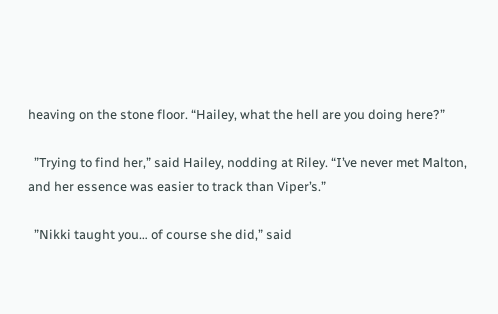heaving on the stone floor. “Hailey, what the hell are you doing here?”

  ”Trying to find her,” said Hailey, nodding at Riley. “I’ve never met Malton, and her essence was easier to track than Viper’s.”

  ”Nikki taught you… of course she did,” said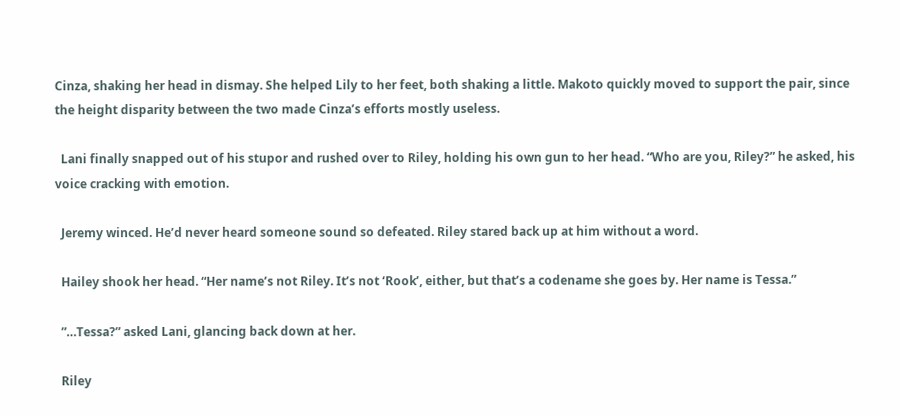Cinza, shaking her head in dismay. She helped Lily to her feet, both shaking a little. Makoto quickly moved to support the pair, since the height disparity between the two made Cinza’s efforts mostly useless.

  Lani finally snapped out of his stupor and rushed over to Riley, holding his own gun to her head. “Who are you, Riley?” he asked, his voice cracking with emotion.

  Jeremy winced. He’d never heard someone sound so defeated. Riley stared back up at him without a word.

  Hailey shook her head. “Her name’s not Riley. It’s not ‘Rook’, either, but that’s a codename she goes by. Her name is Tessa.”

  ”…Tessa?” asked Lani, glancing back down at her.

  Riley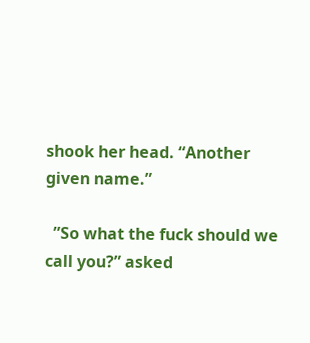shook her head. “Another given name.”

  ”So what the fuck should we call you?” asked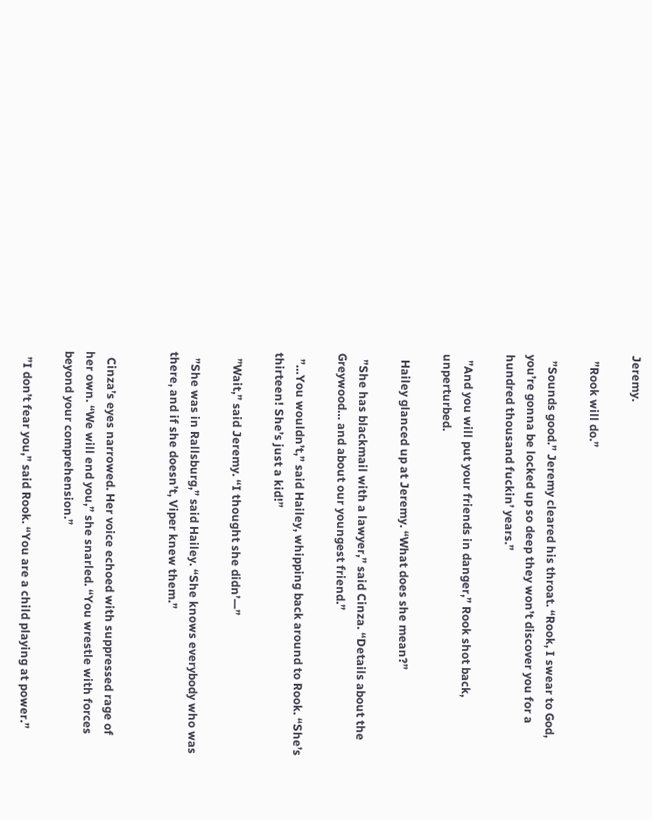Jeremy.

  ”Rook will do.”

  ”Sounds good.” Jeremy cleared his throat. “Rook, I swear to God, you’re gonna be locked up so deep they won’t discover you for a hundred thousand fuckin’ years.”

  ”And you will put your friends in danger,” Rook shot back, unperturbed.

  Hailey glanced up at Jeremy. “What does she mean?”

  ”She has blackmail with a lawyer,” said Cinza. “Details about the Greywood… and about our youngest friend.”

  ”…You wouldn’t,” said Hailey, whipping back around to Rook. “She’s thirteen! She’s just a kid!”

  ”Wait,” said Jeremy. “I thought she didn’—”

  ”She was in Rallsburg,” said Hailey. “She knows everybody who was there, and if she doesn’t, Viper knew them.”


  Cinza’s eyes narrowed. Her voice echoed with suppressed rage of her own. “We will end you,” she snarled. “You wrestle with forces beyond your comprehension.”

  ”I don’t fear you,” said Rook. “You are a child playing at power.”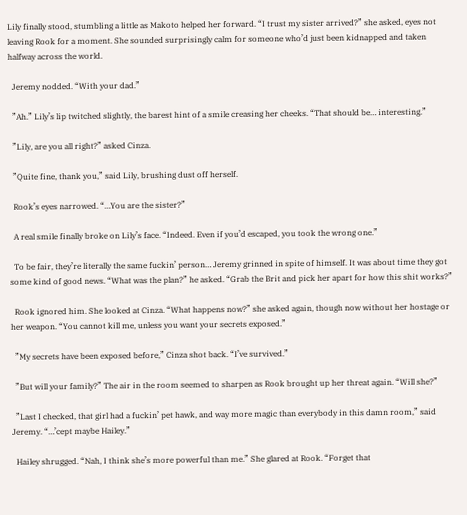Lily finally stood, stumbling a little as Makoto helped her forward. “I trust my sister arrived?” she asked, eyes not leaving Rook for a moment. She sounded surprisingly calm for someone who’d just been kidnapped and taken halfway across the world.

  Jeremy nodded. “With your dad.”

  ”Ah.” Lily’s lip twitched slightly, the barest hint of a smile creasing her cheeks. “That should be… interesting.”

  ”Lily, are you all right?” asked Cinza.

  ”Quite fine, thank you,” said Lily, brushing dust off herself.

  Rook’s eyes narrowed. “…You are the sister?”

  A real smile finally broke on Lily’s face. “Indeed. Even if you’d escaped, you took the wrong one.”

  To be fair, they’re literally the same fuckin’ person… Jeremy grinned in spite of himself. It was about time they got some kind of good news. “What was the plan?” he asked. “Grab the Brit and pick her apart for how this shit works?”

  Rook ignored him. She looked at Cinza. “What happens now?” she asked again, though now without her hostage or her weapon. “You cannot kill me, unless you want your secrets exposed.”

  ”My secrets have been exposed before,” Cinza shot back. “I’ve survived.”

  ”But will your family?” The air in the room seemed to sharpen as Rook brought up her threat again. “Will she?”

  ”Last I checked, that girl had a fuckin’ pet hawk, and way more magic than everybody in this damn room,” said Jeremy. “…’cept maybe Hailey.”

  Hailey shrugged. “Nah, I think she’s more powerful than me.” She glared at Rook. “Forget that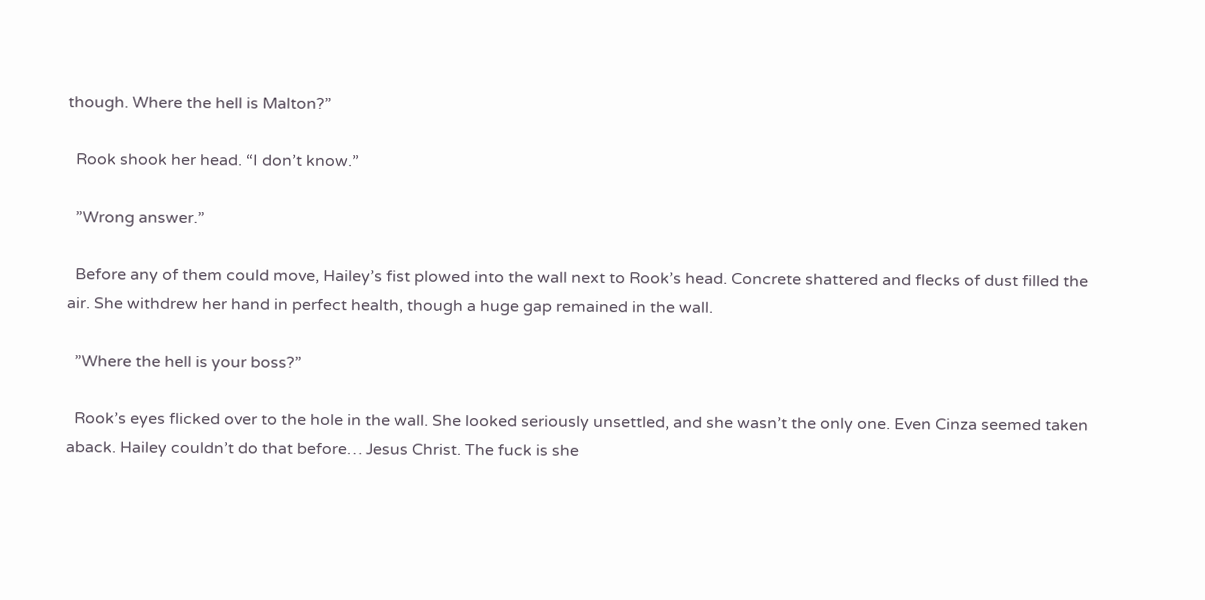though. Where the hell is Malton?”

  Rook shook her head. “I don’t know.”

  ”Wrong answer.”

  Before any of them could move, Hailey’s fist plowed into the wall next to Rook’s head. Concrete shattered and flecks of dust filled the air. She withdrew her hand in perfect health, though a huge gap remained in the wall.

  ”Where the hell is your boss?”

  Rook’s eyes flicked over to the hole in the wall. She looked seriously unsettled, and she wasn’t the only one. Even Cinza seemed taken aback. Hailey couldn’t do that before… Jesus Christ. The fuck is she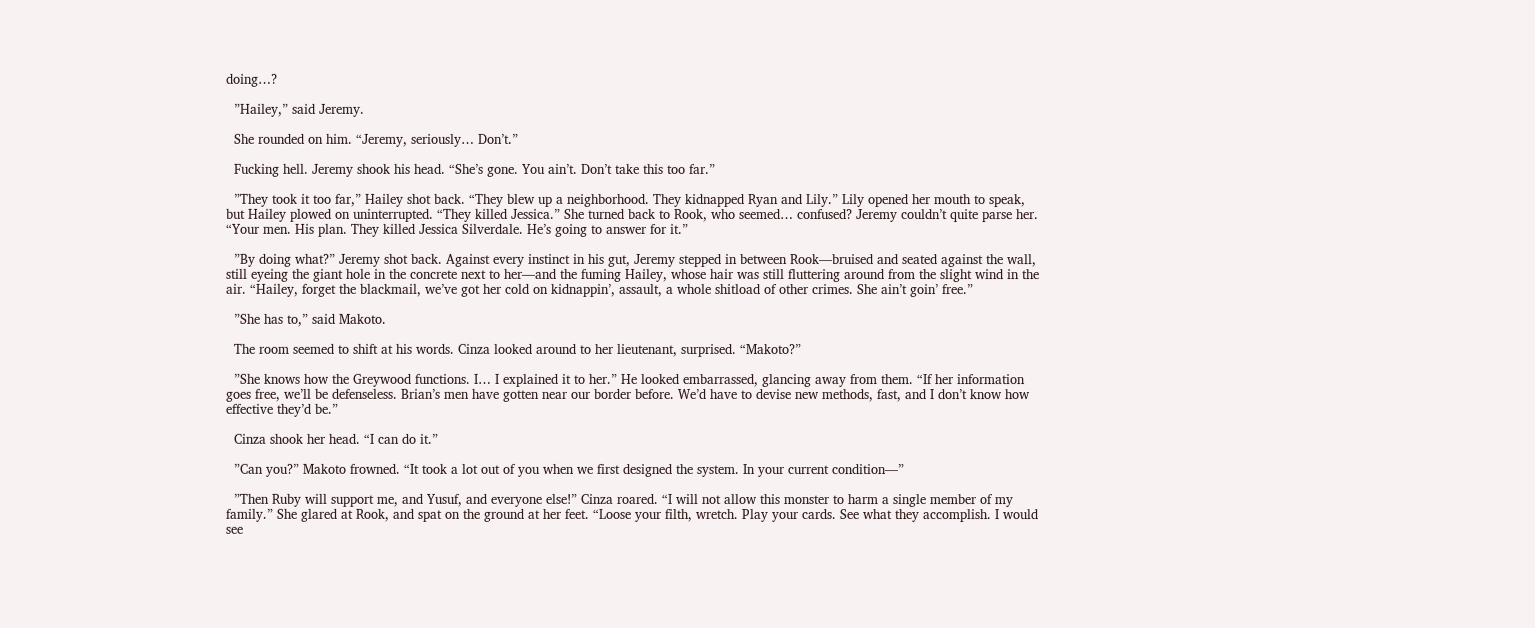doing…?

  ”Hailey,” said Jeremy.

  She rounded on him. “Jeremy, seriously… Don’t.”

  Fucking hell. Jeremy shook his head. “She’s gone. You ain’t. Don’t take this too far.”

  ”They took it too far,” Hailey shot back. “They blew up a neighborhood. They kidnapped Ryan and Lily.” Lily opened her mouth to speak, but Hailey plowed on uninterrupted. “They killed Jessica.” She turned back to Rook, who seemed… confused? Jeremy couldn’t quite parse her. “Your men. His plan. They killed Jessica Silverdale. He’s going to answer for it.”

  ”By doing what?” Jeremy shot back. Against every instinct in his gut, Jeremy stepped in between Rook—bruised and seated against the wall, still eyeing the giant hole in the concrete next to her—and the fuming Hailey, whose hair was still fluttering around from the slight wind in the air. “Hailey, forget the blackmail, we’ve got her cold on kidnappin’, assault, a whole shitload of other crimes. She ain’t goin’ free.”

  ”She has to,” said Makoto.

  The room seemed to shift at his words. Cinza looked around to her lieutenant, surprised. “Makoto?”

  ”She knows how the Greywood functions. I… I explained it to her.” He looked embarrassed, glancing away from them. “If her information goes free, we’ll be defenseless. Brian’s men have gotten near our border before. We’d have to devise new methods, fast, and I don’t know how effective they’d be.”

  Cinza shook her head. “I can do it.”

  ”Can you?” Makoto frowned. “It took a lot out of you when we first designed the system. In your current condition—”

  ”Then Ruby will support me, and Yusuf, and everyone else!” Cinza roared. “I will not allow this monster to harm a single member of my family.” She glared at Rook, and spat on the ground at her feet. “Loose your filth, wretch. Play your cards. See what they accomplish. I would see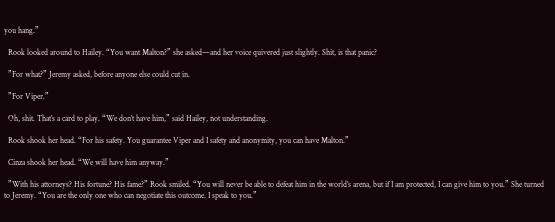you hang.”

  Rook looked around to Hailey. “You want Malton?” she asked—and her voice quivered just slightly. Shit, is that panic?

  ”For what?” Jeremy asked, before anyone else could cut in.

  ”For Viper.”

  Oh, shit. That’s a card to play. “We don’t have him,” said Hailey, not understanding.

  Rook shook her head. “For his safety. You guarantee Viper and I safety and anonymity, you can have Malton.”

  Cinza shook her head. “We will have him anyway.”

  ”With his attorneys? His fortune? His fame?” Rook smiled. “You will never be able to defeat him in the world’s arena, but if I am protected, I can give him to you.” She turned to Jeremy. “You are the only one who can negotiate this outcome. I speak to you.”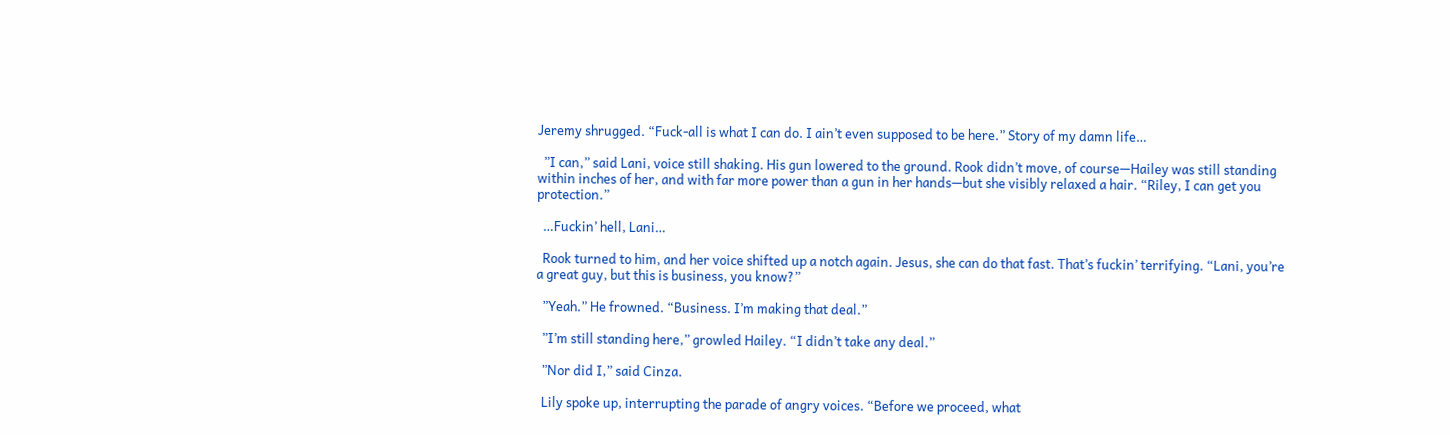Jeremy shrugged. “Fuck-all is what I can do. I ain’t even supposed to be here.” Story of my damn life…

  ”I can,” said Lani, voice still shaking. His gun lowered to the ground. Rook didn’t move, of course—Hailey was still standing within inches of her, and with far more power than a gun in her hands—but she visibly relaxed a hair. “Riley, I can get you protection.”

  …Fuckin’ hell, Lani…

  Rook turned to him, and her voice shifted up a notch again. Jesus, she can do that fast. That’s fuckin’ terrifying. “Lani, you’re a great guy, but this is business, you know?”

  ”Yeah.” He frowned. “Business. I’m making that deal.”

  ”I’m still standing here,” growled Hailey. “I didn’t take any deal.”

  ”Nor did I,” said Cinza.

  Lily spoke up, interrupting the parade of angry voices. “Before we proceed, what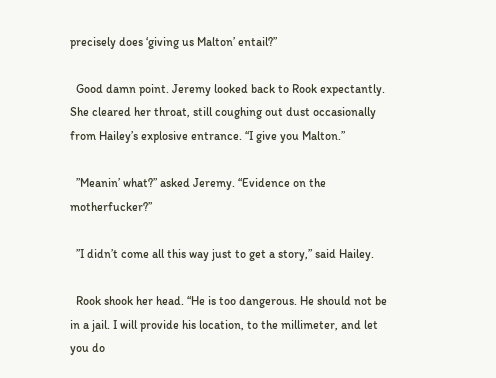precisely does ‘giving us Malton’ entail?”

  Good damn point. Jeremy looked back to Rook expectantly. She cleared her throat, still coughing out dust occasionally from Hailey’s explosive entrance. “I give you Malton.”

  ”Meanin’ what?” asked Jeremy. “Evidence on the motherfucker?”

  ”I didn’t come all this way just to get a story,” said Hailey.

  Rook shook her head. “He is too dangerous. He should not be in a jail. I will provide his location, to the millimeter, and let you do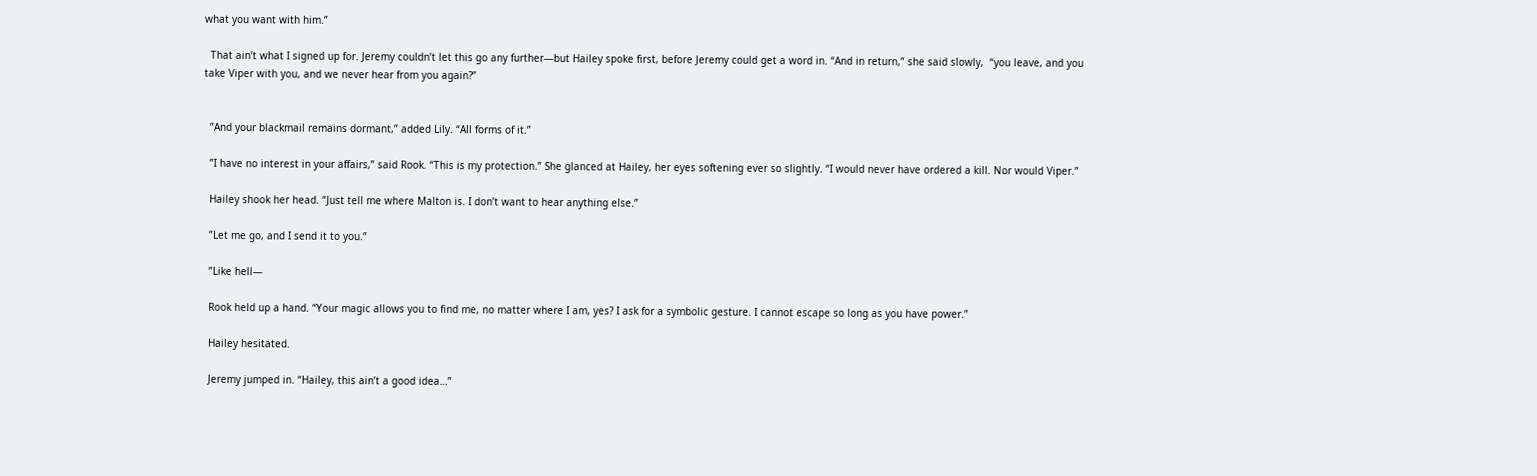what you want with him.”

  That ain’t what I signed up for. Jeremy couldn’t let this go any further—but Hailey spoke first, before Jeremy could get a word in. “And in return,” she said slowly,  “you leave, and you take Viper with you, and we never hear from you again?”


  ”And your blackmail remains dormant,” added Lily. “All forms of it.”

  ”I have no interest in your affairs,” said Rook. “This is my protection.” She glanced at Hailey, her eyes softening ever so slightly. “I would never have ordered a kill. Nor would Viper.”

  Hailey shook her head. “Just tell me where Malton is. I don’t want to hear anything else.”

  ”Let me go, and I send it to you.”

  ”Like hell—

  Rook held up a hand. “Your magic allows you to find me, no matter where I am, yes? I ask for a symbolic gesture. I cannot escape so long as you have power.”

  Hailey hesitated.

  Jeremy jumped in. “Hailey, this ain’t a good idea…”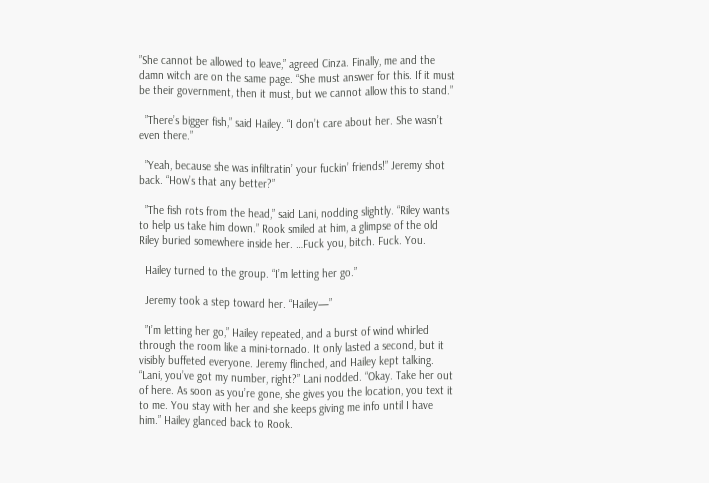”She cannot be allowed to leave,” agreed Cinza. Finally, me and the damn witch are on the same page. “She must answer for this. If it must be their government, then it must, but we cannot allow this to stand.”

  ”There’s bigger fish,” said Hailey. “I don’t care about her. She wasn’t even there.”

  ”Yeah, because she was infiltratin’ your fuckin’ friends!” Jeremy shot back. “How’s that any better?”

  ”The fish rots from the head,” said Lani, nodding slightly. “Riley wants to help us take him down.” Rook smiled at him, a glimpse of the old Riley buried somewhere inside her. …Fuck you, bitch. Fuck. You.

  Hailey turned to the group. “I’m letting her go.”

  Jeremy took a step toward her. “Hailey—”

  ”I’m letting her go,” Hailey repeated, and a burst of wind whirled through the room like a mini-tornado. It only lasted a second, but it visibly buffeted everyone. Jeremy flinched, and Hailey kept talking. “Lani, you’ve got my number, right?” Lani nodded. “Okay. Take her out of here. As soon as you’re gone, she gives you the location, you text it to me. You stay with her and she keeps giving me info until I have him.” Hailey glanced back to Rook.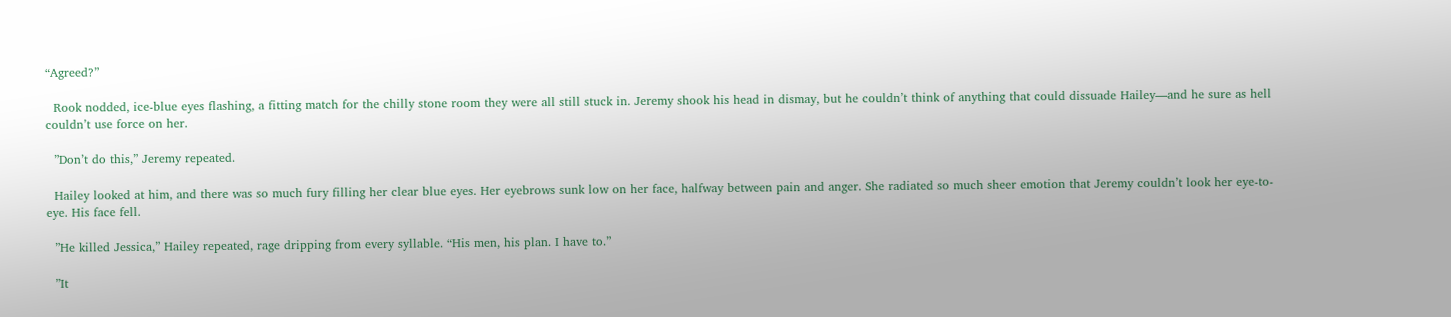“Agreed?”

  Rook nodded, ice-blue eyes flashing, a fitting match for the chilly stone room they were all still stuck in. Jeremy shook his head in dismay, but he couldn’t think of anything that could dissuade Hailey—and he sure as hell couldn’t use force on her.

  ”Don’t do this,” Jeremy repeated.

  Hailey looked at him, and there was so much fury filling her clear blue eyes. Her eyebrows sunk low on her face, halfway between pain and anger. She radiated so much sheer emotion that Jeremy couldn’t look her eye-to-eye. His face fell.

  ”He killed Jessica,” Hailey repeated, rage dripping from every syllable. “His men, his plan. I have to.”

  ”It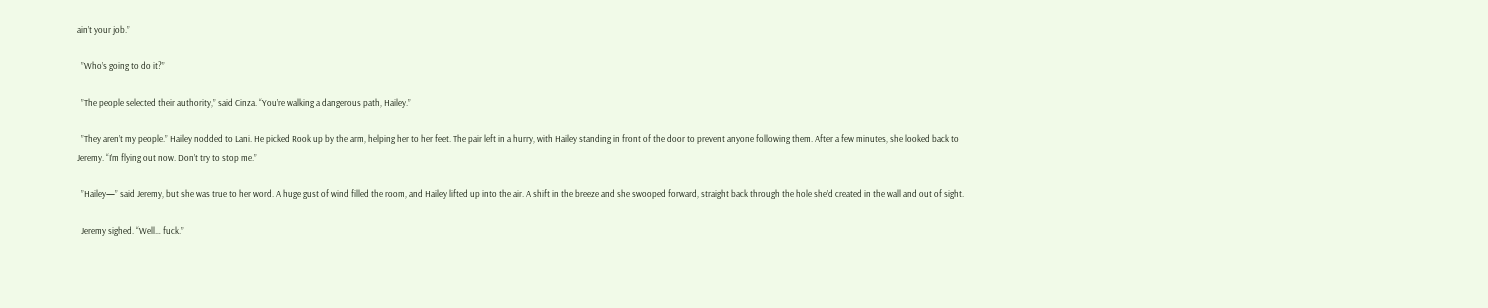ain’t your job.”

  ”Who’s going to do it?”

  ”The people selected their authority,” said Cinza. “You’re walking a dangerous path, Hailey.”

  ”They aren’t my people.” Hailey nodded to Lani. He picked Rook up by the arm, helping her to her feet. The pair left in a hurry, with Hailey standing in front of the door to prevent anyone following them. After a few minutes, she looked back to Jeremy. “I’m flying out now. Don’t try to stop me.”

  ”Hailey—” said Jeremy, but she was true to her word. A huge gust of wind filled the room, and Hailey lifted up into the air. A shift in the breeze and she swooped forward, straight back through the hole she’d created in the wall and out of sight.

  Jeremy sighed. “Well… fuck.”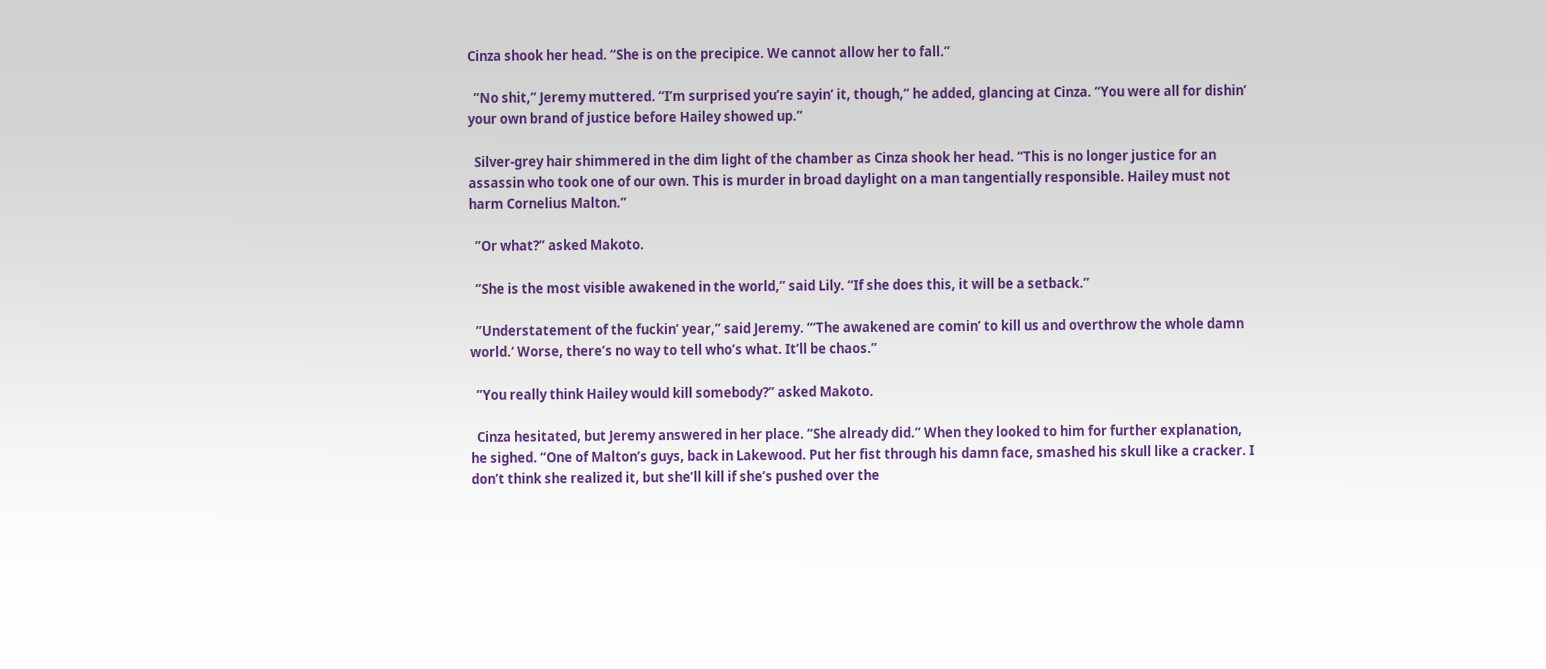Cinza shook her head. “She is on the precipice. We cannot allow her to fall.”

  ”No shit,” Jeremy muttered. “I’m surprised you’re sayin’ it, though,” he added, glancing at Cinza. “You were all for dishin’ your own brand of justice before Hailey showed up.”

  Silver-grey hair shimmered in the dim light of the chamber as Cinza shook her head. “This is no longer justice for an assassin who took one of our own. This is murder in broad daylight on a man tangentially responsible. Hailey must not harm Cornelius Malton.”

  ”Or what?” asked Makoto.

  ”She is the most visible awakened in the world,” said Lily. “If she does this, it will be a setback.”

  ”Understatement of the fuckin’ year,” said Jeremy. “‘The awakened are comin’ to kill us and overthrow the whole damn world.‘ Worse, there’s no way to tell who’s what. It’ll be chaos.”

  ”You really think Hailey would kill somebody?” asked Makoto.

  Cinza hesitated, but Jeremy answered in her place. “She already did.” When they looked to him for further explanation, he sighed. “One of Malton’s guys, back in Lakewood. Put her fist through his damn face, smashed his skull like a cracker. I don’t think she realized it, but she’ll kill if she’s pushed over the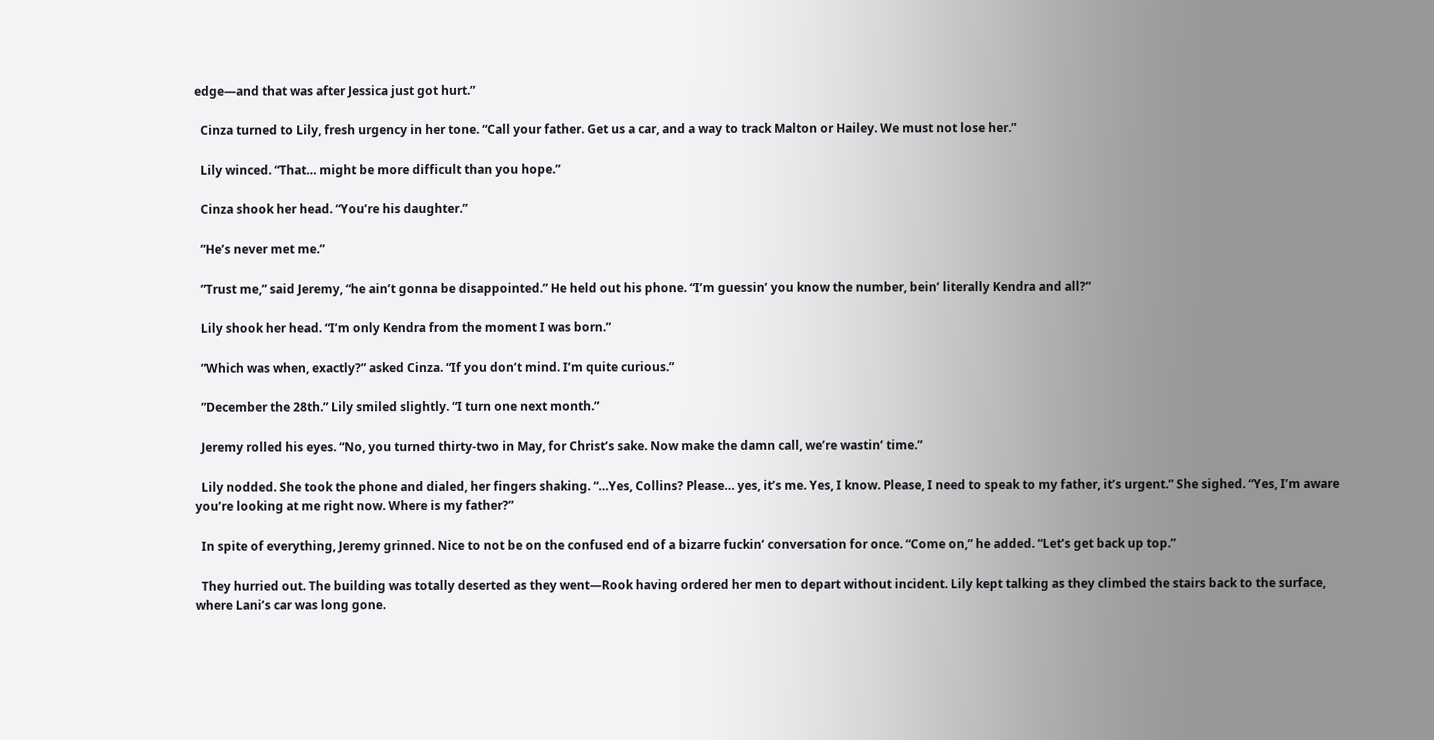edge—and that was after Jessica just got hurt.”

  Cinza turned to Lily, fresh urgency in her tone. “Call your father. Get us a car, and a way to track Malton or Hailey. We must not lose her.”

  Lily winced. “That… might be more difficult than you hope.”

  Cinza shook her head. “You’re his daughter.”

  ”He’s never met me.”

  ”Trust me,” said Jeremy, “he ain’t gonna be disappointed.” He held out his phone. “I’m guessin’ you know the number, bein’ literally Kendra and all?”

  Lily shook her head. “I’m only Kendra from the moment I was born.”

  ”Which was when, exactly?” asked Cinza. “If you don’t mind. I’m quite curious.”

  ”December the 28th.” Lily smiled slightly. “I turn one next month.”

  Jeremy rolled his eyes. “No, you turned thirty-two in May, for Christ’s sake. Now make the damn call, we’re wastin’ time.”

  Lily nodded. She took the phone and dialed, her fingers shaking. “…Yes, Collins? Please… yes, it’s me. Yes, I know. Please, I need to speak to my father, it’s urgent.” She sighed. “Yes, I’m aware you’re looking at me right now. Where is my father?”

  In spite of everything, Jeremy grinned. Nice to not be on the confused end of a bizarre fuckin’ conversation for once. “Come on,” he added. “Let’s get back up top.”

  They hurried out. The building was totally deserted as they went—Rook having ordered her men to depart without incident. Lily kept talking as they climbed the stairs back to the surface, where Lani’s car was long gone.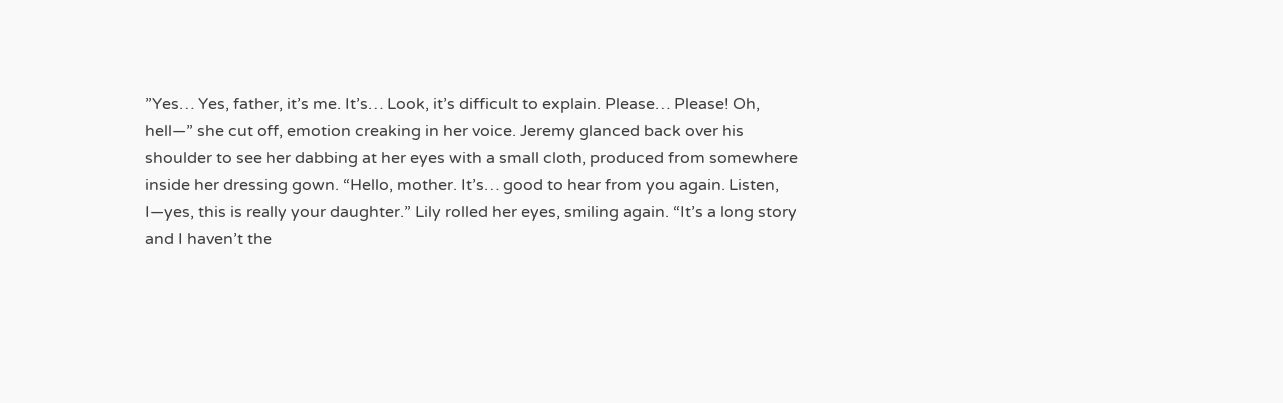”Yes… Yes, father, it’s me. It’s… Look, it’s difficult to explain. Please… Please! Oh, hell—” she cut off, emotion creaking in her voice. Jeremy glanced back over his shoulder to see her dabbing at her eyes with a small cloth, produced from somewhere inside her dressing gown. “Hello, mother. It’s… good to hear from you again. Listen, I—yes, this is really your daughter.” Lily rolled her eyes, smiling again. “It’s a long story and I haven’t the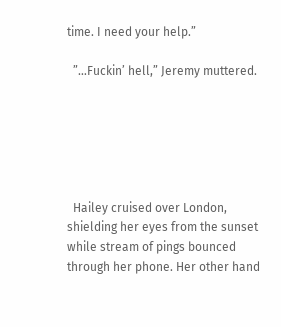time. I need your help.”

  ”…Fuckin’ hell,” Jeremy muttered.






  Hailey cruised over London, shielding her eyes from the sunset while stream of pings bounced through her phone. Her other hand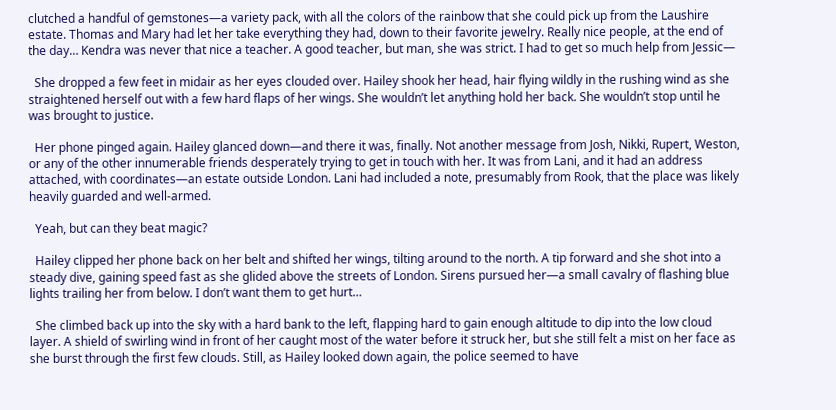clutched a handful of gemstones—a variety pack, with all the colors of the rainbow that she could pick up from the Laushire estate. Thomas and Mary had let her take everything they had, down to their favorite jewelry. Really nice people, at the end of the day… Kendra was never that nice a teacher. A good teacher, but man, she was strict. I had to get so much help from Jessic—

  She dropped a few feet in midair as her eyes clouded over. Hailey shook her head, hair flying wildly in the rushing wind as she straightened herself out with a few hard flaps of her wings. She wouldn’t let anything hold her back. She wouldn’t stop until he was brought to justice.

  Her phone pinged again. Hailey glanced down—and there it was, finally. Not another message from Josh, Nikki, Rupert, Weston, or any of the other innumerable friends desperately trying to get in touch with her. It was from Lani, and it had an address attached, with coordinates—an estate outside London. Lani had included a note, presumably from Rook, that the place was likely heavily guarded and well-armed.

  Yeah, but can they beat magic?

  Hailey clipped her phone back on her belt and shifted her wings, tilting around to the north. A tip forward and she shot into a steady dive, gaining speed fast as she glided above the streets of London. Sirens pursued her—a small cavalry of flashing blue lights trailing her from below. I don’t want them to get hurt…

  She climbed back up into the sky with a hard bank to the left, flapping hard to gain enough altitude to dip into the low cloud layer. A shield of swirling wind in front of her caught most of the water before it struck her, but she still felt a mist on her face as she burst through the first few clouds. Still, as Hailey looked down again, the police seemed to have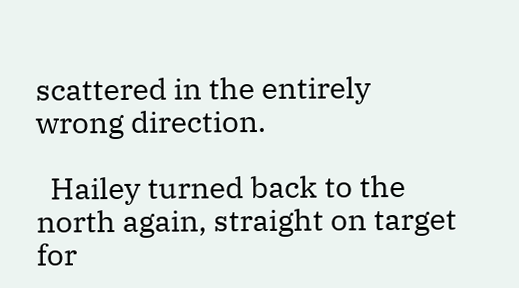scattered in the entirely wrong direction.

  Hailey turned back to the north again, straight on target for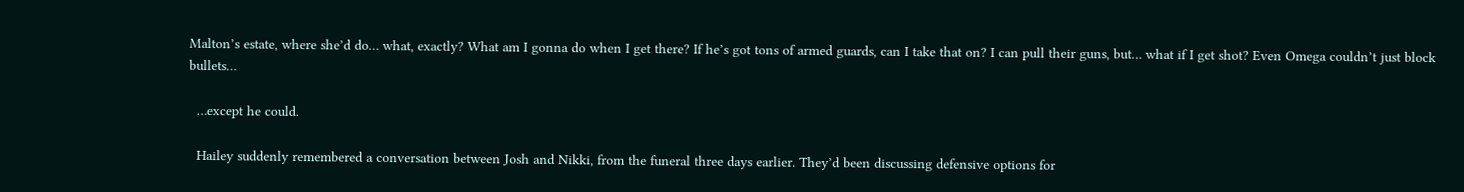Malton’s estate, where she’d do… what, exactly? What am I gonna do when I get there? If he’s got tons of armed guards, can I take that on? I can pull their guns, but… what if I get shot? Even Omega couldn’t just block bullets…

  …except he could.

  Hailey suddenly remembered a conversation between Josh and Nikki, from the funeral three days earlier. They’d been discussing defensive options for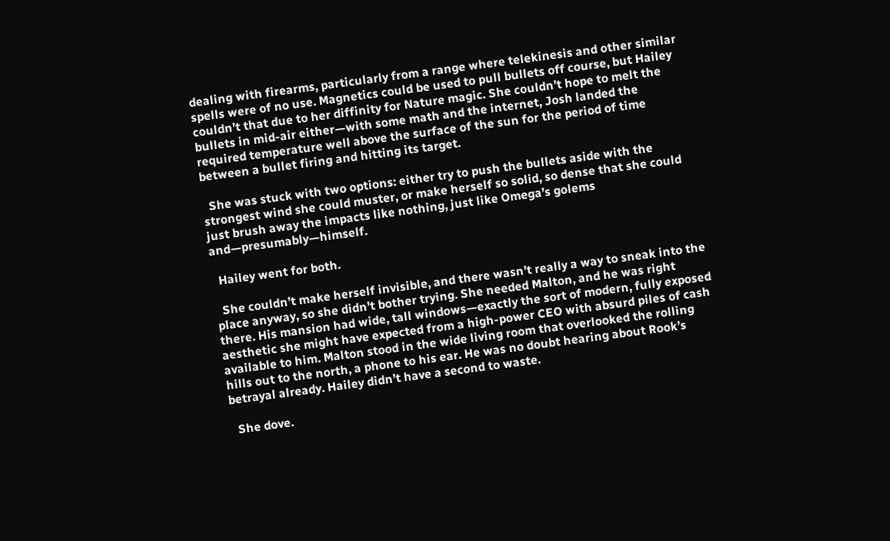dealing with firearms, particularly from a range where telekinesis and other similar spells were of no use. Magnetics could be used to pull bullets off course, but Hailey couldn’t that due to her diffinity for Nature magic. She couldn’t hope to melt the bullets in mid-air either—with some math and the internet, Josh landed the required temperature well above the surface of the sun for the period of time between a bullet firing and hitting its target.

  She was stuck with two options: either try to push the bullets aside with the strongest wind she could muster, or make herself so solid, so dense that she could just brush away the impacts like nothing, just like Omega’s golems and—presumably—himself.

  Hailey went for both.

  She couldn’t make herself invisible, and there wasn’t really a way to sneak into the place anyway, so she didn’t bother trying. She needed Malton, and he was right there. His mansion had wide, tall windows—exactly the sort of modern, fully exposed aesthetic she might have expected from a high-power CEO with absurd piles of cash available to him. Malton stood in the wide living room that overlooked the rolling hills out to the north, a phone to his ear. He was no doubt hearing about Rook’s betrayal already. Hailey didn’t have a second to waste.

  She dove.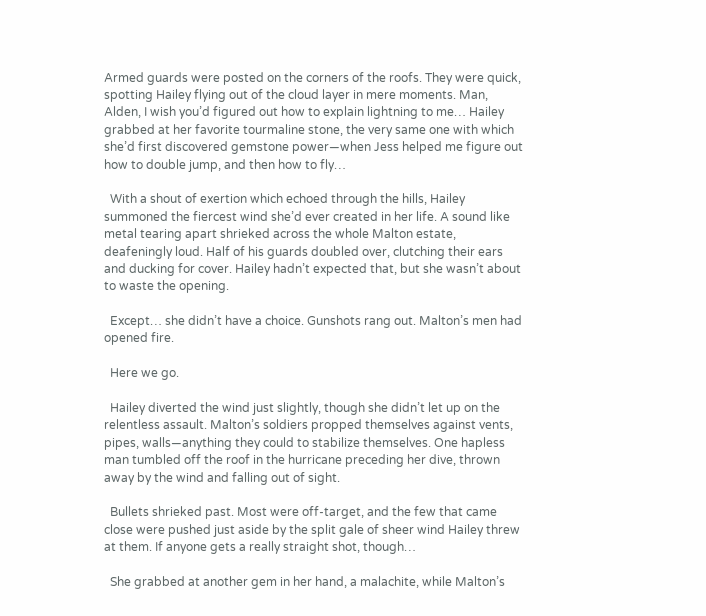Armed guards were posted on the corners of the roofs. They were quick, spotting Hailey flying out of the cloud layer in mere moments. Man, Alden, I wish you’d figured out how to explain lightning to me… Hailey grabbed at her favorite tourmaline stone, the very same one with which she’d first discovered gemstone power—when Jess helped me figure out how to double jump, and then how to fly…

  With a shout of exertion which echoed through the hills, Hailey summoned the fiercest wind she’d ever created in her life. A sound like metal tearing apart shrieked across the whole Malton estate, deafeningly loud. Half of his guards doubled over, clutching their ears and ducking for cover. Hailey hadn’t expected that, but she wasn’t about to waste the opening.

  Except… she didn’t have a choice. Gunshots rang out. Malton’s men had opened fire.

  Here we go.

  Hailey diverted the wind just slightly, though she didn’t let up on the relentless assault. Malton’s soldiers propped themselves against vents, pipes, walls—anything they could to stabilize themselves. One hapless man tumbled off the roof in the hurricane preceding her dive, thrown away by the wind and falling out of sight.

  Bullets shrieked past. Most were off-target, and the few that came close were pushed just aside by the split gale of sheer wind Hailey threw at them. If anyone gets a really straight shot, though…

  She grabbed at another gem in her hand, a malachite, while Malton’s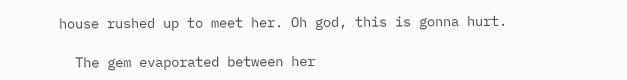house rushed up to meet her. Oh god, this is gonna hurt.

  The gem evaporated between her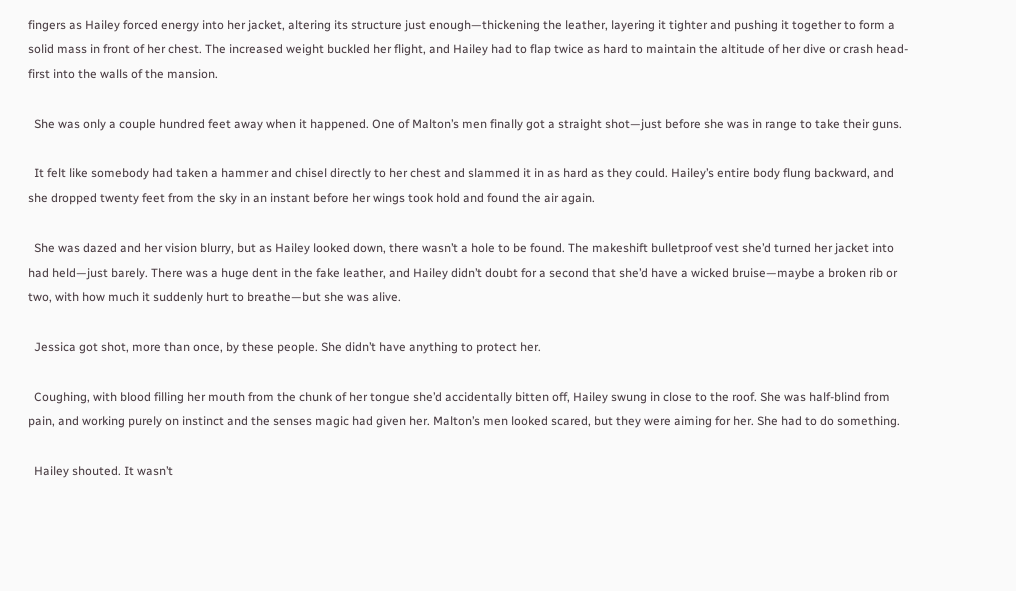fingers as Hailey forced energy into her jacket, altering its structure just enough—thickening the leather, layering it tighter and pushing it together to form a solid mass in front of her chest. The increased weight buckled her flight, and Hailey had to flap twice as hard to maintain the altitude of her dive or crash head-first into the walls of the mansion.

  She was only a couple hundred feet away when it happened. One of Malton’s men finally got a straight shot—just before she was in range to take their guns.

  It felt like somebody had taken a hammer and chisel directly to her chest and slammed it in as hard as they could. Hailey’s entire body flung backward, and she dropped twenty feet from the sky in an instant before her wings took hold and found the air again.

  She was dazed and her vision blurry, but as Hailey looked down, there wasn’t a hole to be found. The makeshift bulletproof vest she’d turned her jacket into had held—just barely. There was a huge dent in the fake leather, and Hailey didn’t doubt for a second that she’d have a wicked bruise—maybe a broken rib or two, with how much it suddenly hurt to breathe—but she was alive.

  Jessica got shot, more than once, by these people. She didn’t have anything to protect her.

  Coughing, with blood filling her mouth from the chunk of her tongue she’d accidentally bitten off, Hailey swung in close to the roof. She was half-blind from pain, and working purely on instinct and the senses magic had given her. Malton’s men looked scared, but they were aiming for her. She had to do something.

  Hailey shouted. It wasn’t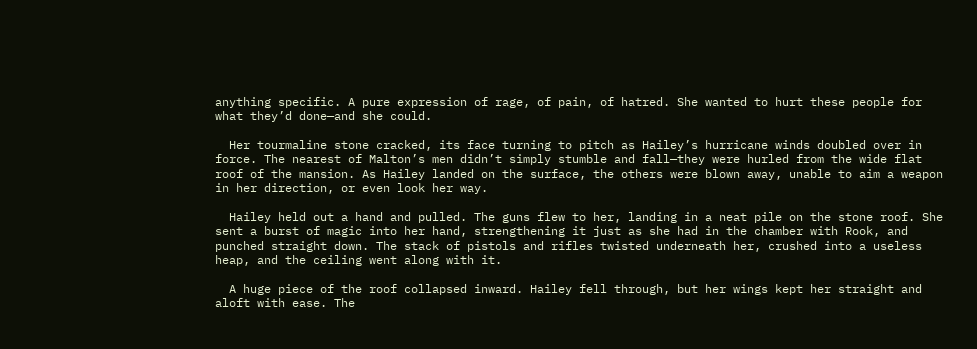anything specific. A pure expression of rage, of pain, of hatred. She wanted to hurt these people for what they’d done—and she could.

  Her tourmaline stone cracked, its face turning to pitch as Hailey’s hurricane winds doubled over in force. The nearest of Malton’s men didn’t simply stumble and fall—they were hurled from the wide flat roof of the mansion. As Hailey landed on the surface, the others were blown away, unable to aim a weapon in her direction, or even look her way.

  Hailey held out a hand and pulled. The guns flew to her, landing in a neat pile on the stone roof. She sent a burst of magic into her hand, strengthening it just as she had in the chamber with Rook, and punched straight down. The stack of pistols and rifles twisted underneath her, crushed into a useless heap, and the ceiling went along with it.

  A huge piece of the roof collapsed inward. Hailey fell through, but her wings kept her straight and aloft with ease. The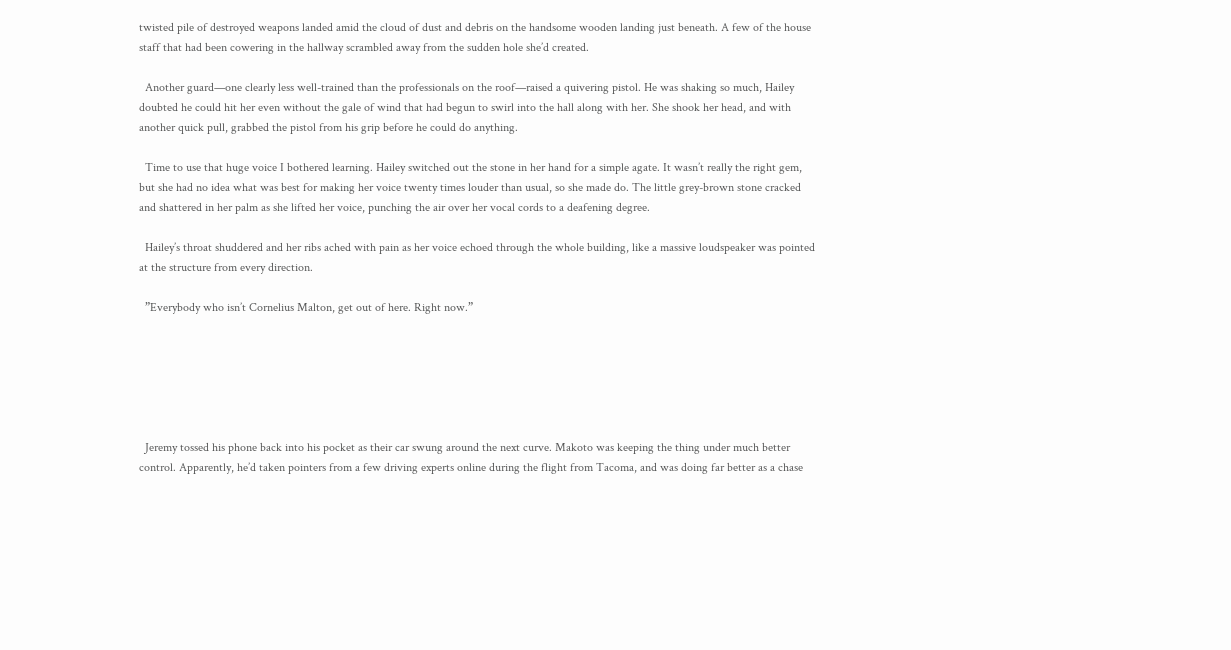twisted pile of destroyed weapons landed amid the cloud of dust and debris on the handsome wooden landing just beneath. A few of the house staff that had been cowering in the hallway scrambled away from the sudden hole she’d created.

  Another guard—one clearly less well-trained than the professionals on the roof—raised a quivering pistol. He was shaking so much, Hailey doubted he could hit her even without the gale of wind that had begun to swirl into the hall along with her. She shook her head, and with another quick pull, grabbed the pistol from his grip before he could do anything.

  Time to use that huge voice I bothered learning. Hailey switched out the stone in her hand for a simple agate. It wasn’t really the right gem, but she had no idea what was best for making her voice twenty times louder than usual, so she made do. The little grey-brown stone cracked and shattered in her palm as she lifted her voice, punching the air over her vocal cords to a deafening degree.

  Hailey’s throat shuddered and her ribs ached with pain as her voice echoed through the whole building, like a massive loudspeaker was pointed at the structure from every direction.

  ”Everybody who isn’t Cornelius Malton, get out of here. Right now.”






  Jeremy tossed his phone back into his pocket as their car swung around the next curve. Makoto was keeping the thing under much better control. Apparently, he’d taken pointers from a few driving experts online during the flight from Tacoma, and was doing far better as a chase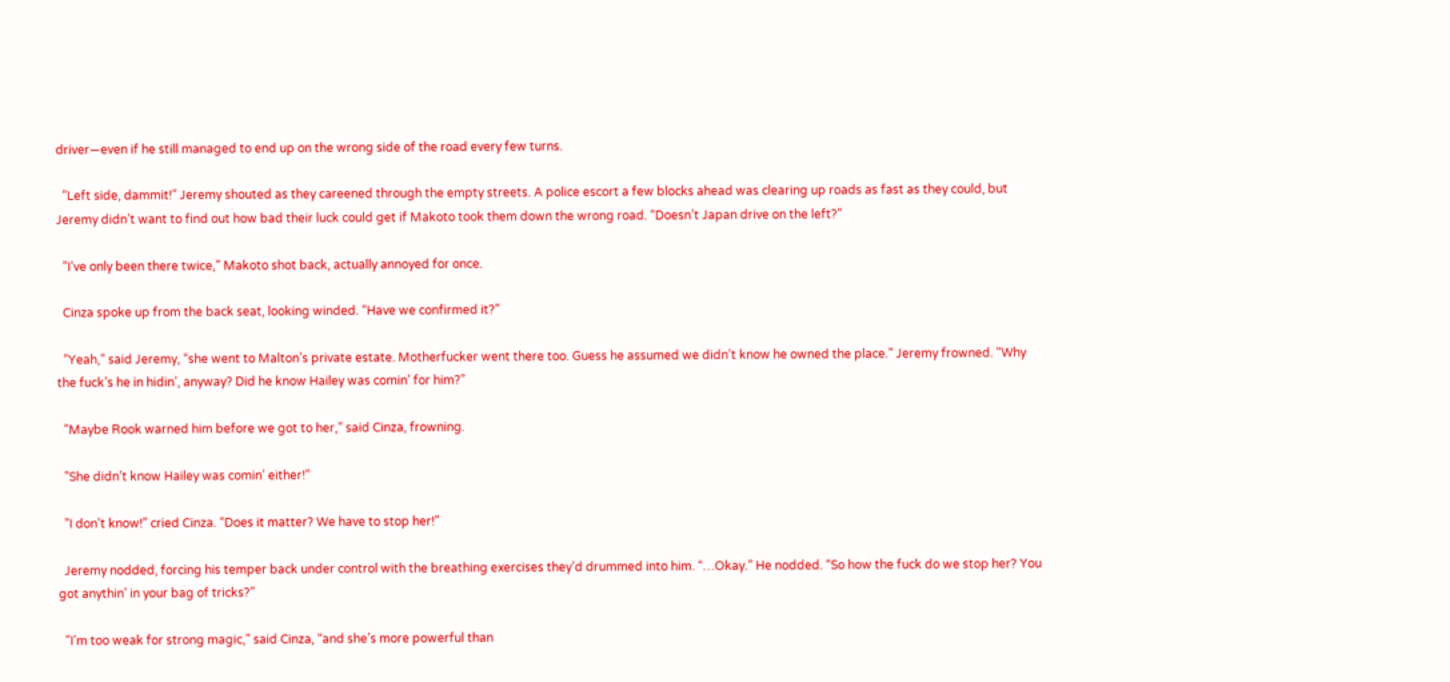driver—even if he still managed to end up on the wrong side of the road every few turns.

  ”Left side, dammit!” Jeremy shouted as they careened through the empty streets. A police escort a few blocks ahead was clearing up roads as fast as they could, but Jeremy didn’t want to find out how bad their luck could get if Makoto took them down the wrong road. “Doesn’t Japan drive on the left?”

  ”I’ve only been there twice,” Makoto shot back, actually annoyed for once.

  Cinza spoke up from the back seat, looking winded. “Have we confirmed it?”

  ”Yeah,” said Jeremy, “she went to Malton’s private estate. Motherfucker went there too. Guess he assumed we didn’t know he owned the place.” Jeremy frowned. “Why the fuck’s he in hidin’, anyway? Did he know Hailey was comin’ for him?”

  ”Maybe Rook warned him before we got to her,” said Cinza, frowning.

  ”She didn’t know Hailey was comin’ either!”

  ”I don’t know!” cried Cinza. “Does it matter? We have to stop her!”

  Jeremy nodded, forcing his temper back under control with the breathing exercises they’d drummed into him. “…Okay.” He nodded. “So how the fuck do we stop her? You got anythin’ in your bag of tricks?”

  ”I’m too weak for strong magic,” said Cinza, “and she’s more powerful than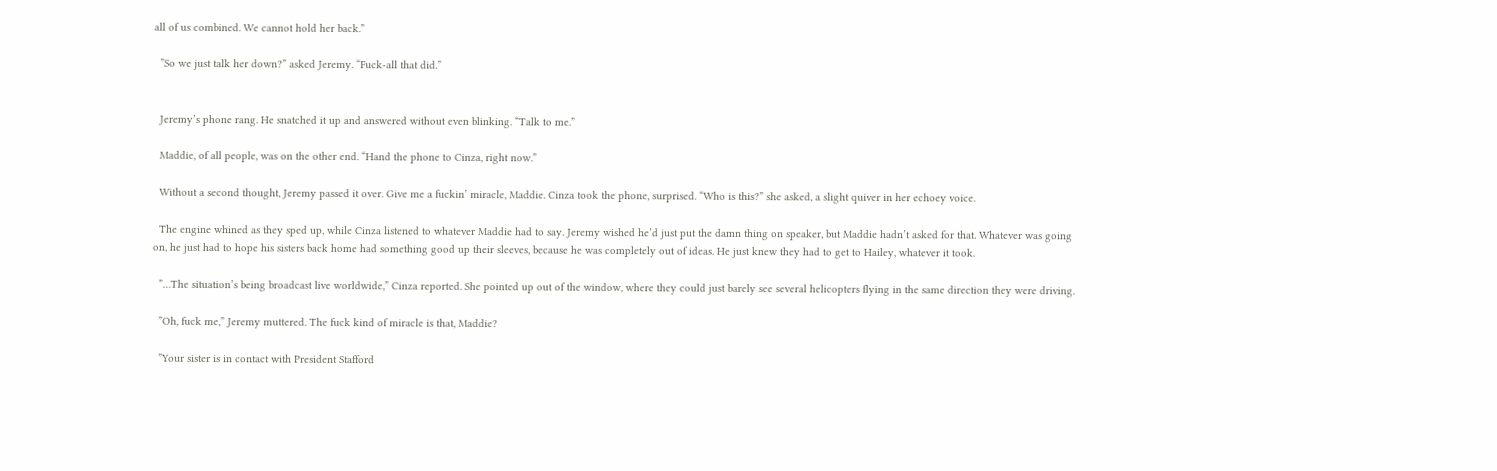all of us combined. We cannot hold her back.”

  ”So we just talk her down?” asked Jeremy. “Fuck-all that did.”


  Jeremy’s phone rang. He snatched it up and answered without even blinking. “Talk to me.”

  Maddie, of all people, was on the other end. “Hand the phone to Cinza, right now.”

  Without a second thought, Jeremy passed it over. Give me a fuckin’ miracle, Maddie. Cinza took the phone, surprised. “Who is this?” she asked, a slight quiver in her echoey voice.

  The engine whined as they sped up, while Cinza listened to whatever Maddie had to say. Jeremy wished he’d just put the damn thing on speaker, but Maddie hadn’t asked for that. Whatever was going on, he just had to hope his sisters back home had something good up their sleeves, because he was completely out of ideas. He just knew they had to get to Hailey, whatever it took.

  ”…The situation’s being broadcast live worldwide,” Cinza reported. She pointed up out of the window, where they could just barely see several helicopters flying in the same direction they were driving.

  ”Oh, fuck me,” Jeremy muttered. The fuck kind of miracle is that, Maddie?

  ”Your sister is in contact with President Stafford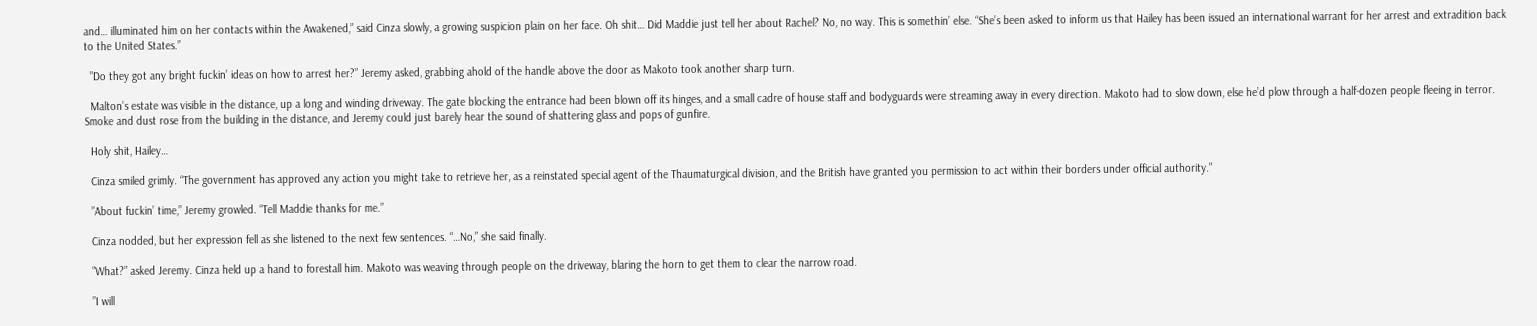and… illuminated him on her contacts within the Awakened,” said Cinza slowly, a growing suspicion plain on her face. Oh shit… Did Maddie just tell her about Rachel? No, no way. This is somethin’ else. “She’s been asked to inform us that Hailey has been issued an international warrant for her arrest and extradition back to the United States.”

  ”Do they got any bright fuckin’ ideas on how to arrest her?” Jeremy asked, grabbing ahold of the handle above the door as Makoto took another sharp turn.

  Malton’s estate was visible in the distance, up a long and winding driveway. The gate blocking the entrance had been blown off its hinges, and a small cadre of house staff and bodyguards were streaming away in every direction. Makoto had to slow down, else he’d plow through a half-dozen people fleeing in terror. Smoke and dust rose from the building in the distance, and Jeremy could just barely hear the sound of shattering glass and pops of gunfire.

  Holy shit, Hailey…

  Cinza smiled grimly. “The government has approved any action you might take to retrieve her, as a reinstated special agent of the Thaumaturgical division, and the British have granted you permission to act within their borders under official authority.”

  ”About fuckin’ time,” Jeremy growled. “Tell Maddie thanks for me.”

  Cinza nodded, but her expression fell as she listened to the next few sentences. “…No,” she said finally.

  ”What?” asked Jeremy. Cinza held up a hand to forestall him. Makoto was weaving through people on the driveway, blaring the horn to get them to clear the narrow road.

  ”I will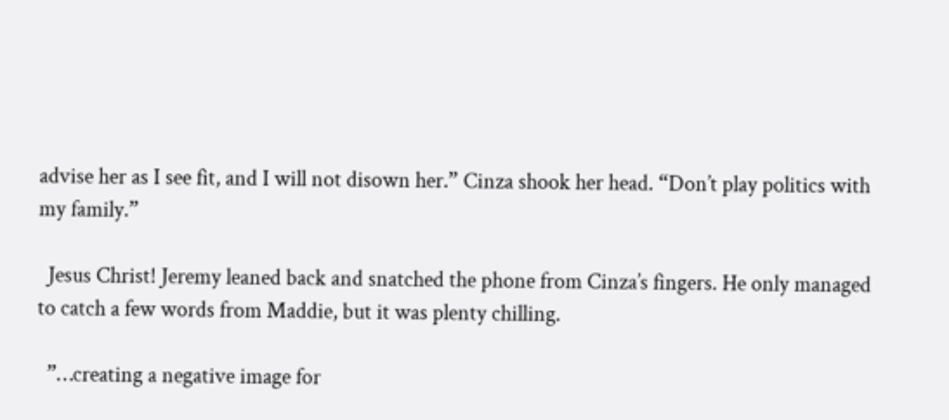advise her as I see fit, and I will not disown her.” Cinza shook her head. “Don’t play politics with my family.”

  Jesus Christ! Jeremy leaned back and snatched the phone from Cinza’s fingers. He only managed to catch a few words from Maddie, but it was plenty chilling.

  ”…creating a negative image for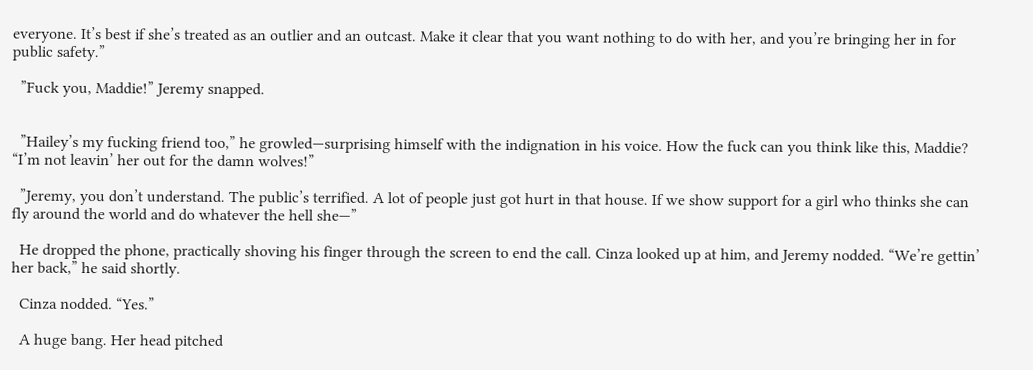everyone. It’s best if she’s treated as an outlier and an outcast. Make it clear that you want nothing to do with her, and you’re bringing her in for public safety.”

  ”Fuck you, Maddie!” Jeremy snapped.


  ”Hailey’s my fucking friend too,” he growled—surprising himself with the indignation in his voice. How the fuck can you think like this, Maddie? “I’m not leavin’ her out for the damn wolves!”

  ”Jeremy, you don’t understand. The public’s terrified. A lot of people just got hurt in that house. If we show support for a girl who thinks she can fly around the world and do whatever the hell she—”

  He dropped the phone, practically shoving his finger through the screen to end the call. Cinza looked up at him, and Jeremy nodded. “We’re gettin’ her back,” he said shortly.

  Cinza nodded. “Yes.”

  A huge bang. Her head pitched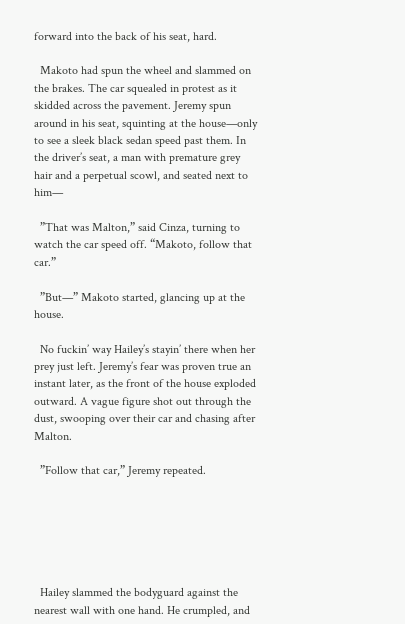forward into the back of his seat, hard.

  Makoto had spun the wheel and slammed on the brakes. The car squealed in protest as it skidded across the pavement. Jeremy spun around in his seat, squinting at the house—only to see a sleek black sedan speed past them. In the driver’s seat, a man with premature grey hair and a perpetual scowl, and seated next to him—

  ”That was Malton,” said Cinza, turning to watch the car speed off. “Makoto, follow that car.”

  ”But—” Makoto started, glancing up at the house.

  No fuckin’ way Hailey’s stayin’ there when her prey just left. Jeremy’s fear was proven true an instant later, as the front of the house exploded outward. A vague figure shot out through the dust, swooping over their car and chasing after Malton.

  ”Follow that car,” Jeremy repeated.






  Hailey slammed the bodyguard against the nearest wall with one hand. He crumpled, and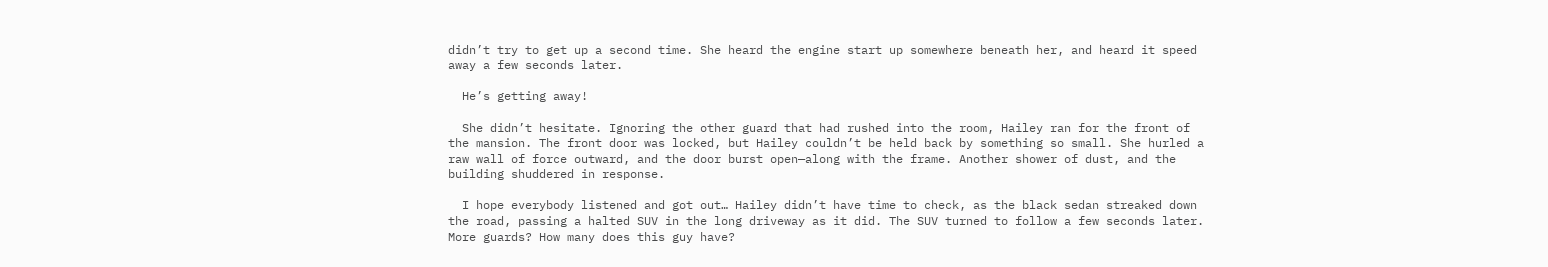didn’t try to get up a second time. She heard the engine start up somewhere beneath her, and heard it speed away a few seconds later.

  He’s getting away!

  She didn’t hesitate. Ignoring the other guard that had rushed into the room, Hailey ran for the front of the mansion. The front door was locked, but Hailey couldn’t be held back by something so small. She hurled a raw wall of force outward, and the door burst open—along with the frame. Another shower of dust, and the building shuddered in response.

  I hope everybody listened and got out… Hailey didn’t have time to check, as the black sedan streaked down the road, passing a halted SUV in the long driveway as it did. The SUV turned to follow a few seconds later. More guards? How many does this guy have?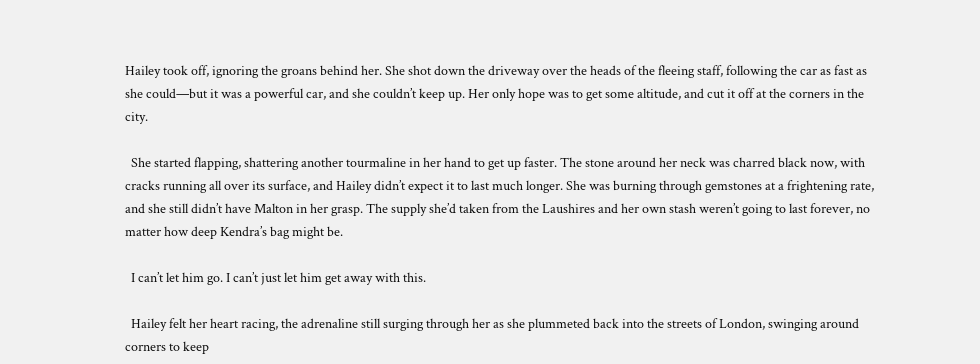Hailey took off, ignoring the groans behind her. She shot down the driveway over the heads of the fleeing staff, following the car as fast as she could—but it was a powerful car, and she couldn’t keep up. Her only hope was to get some altitude, and cut it off at the corners in the city.

  She started flapping, shattering another tourmaline in her hand to get up faster. The stone around her neck was charred black now, with cracks running all over its surface, and Hailey didn’t expect it to last much longer. She was burning through gemstones at a frightening rate, and she still didn’t have Malton in her grasp. The supply she’d taken from the Laushires and her own stash weren’t going to last forever, no matter how deep Kendra’s bag might be.

  I can’t let him go. I can’t just let him get away with this.

  Hailey felt her heart racing, the adrenaline still surging through her as she plummeted back into the streets of London, swinging around corners to keep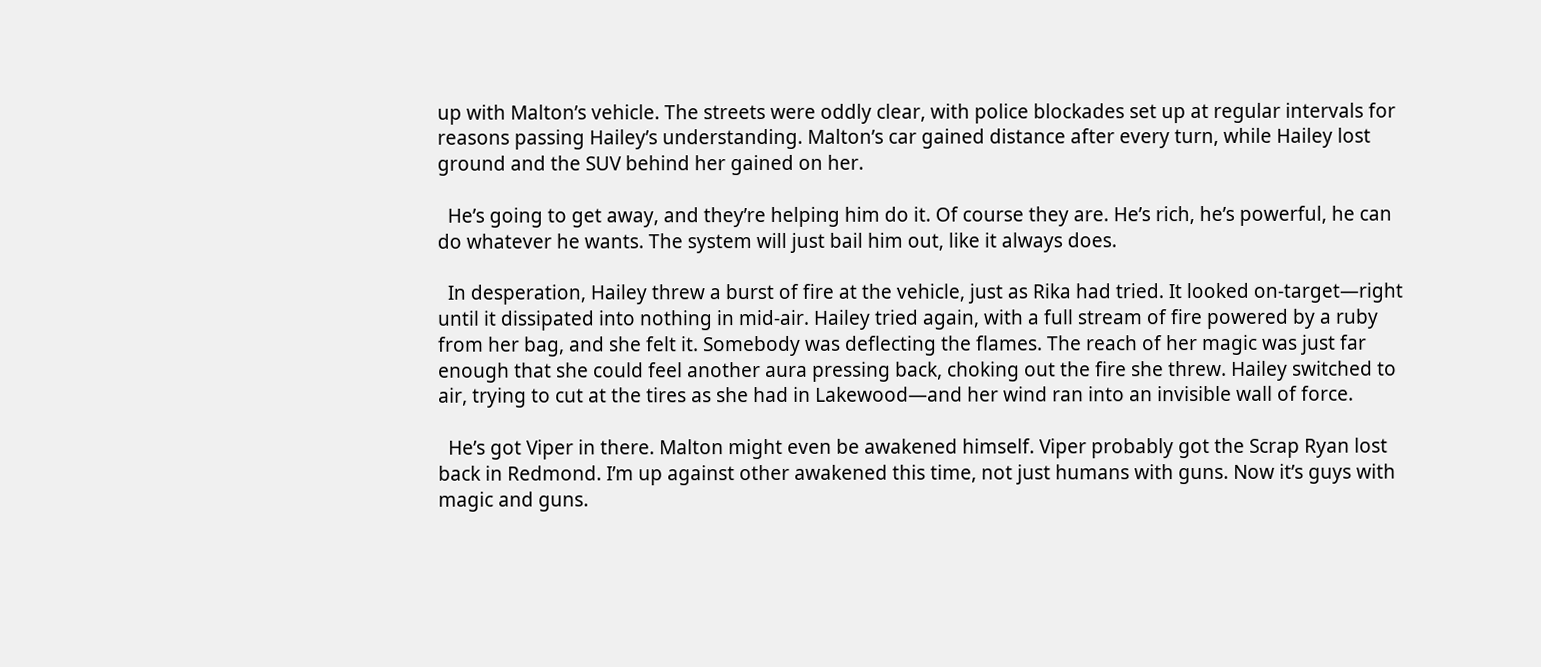up with Malton’s vehicle. The streets were oddly clear, with police blockades set up at regular intervals for reasons passing Hailey’s understanding. Malton’s car gained distance after every turn, while Hailey lost ground and the SUV behind her gained on her.

  He’s going to get away, and they’re helping him do it. Of course they are. He’s rich, he’s powerful, he can do whatever he wants. The system will just bail him out, like it always does.

  In desperation, Hailey threw a burst of fire at the vehicle, just as Rika had tried. It looked on-target—right until it dissipated into nothing in mid-air. Hailey tried again, with a full stream of fire powered by a ruby from her bag, and she felt it. Somebody was deflecting the flames. The reach of her magic was just far enough that she could feel another aura pressing back, choking out the fire she threw. Hailey switched to air, trying to cut at the tires as she had in Lakewood—and her wind ran into an invisible wall of force.

  He’s got Viper in there. Malton might even be awakened himself. Viper probably got the Scrap Ryan lost back in Redmond. I’m up against other awakened this time, not just humans with guns. Now it’s guys with magic and guns.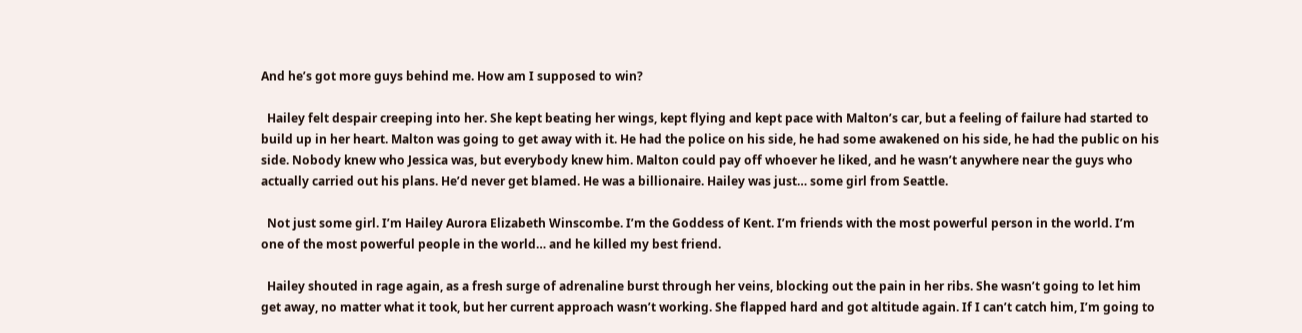And he’s got more guys behind me. How am I supposed to win?

  Hailey felt despair creeping into her. She kept beating her wings, kept flying and kept pace with Malton’s car, but a feeling of failure had started to build up in her heart. Malton was going to get away with it. He had the police on his side, he had some awakened on his side, he had the public on his side. Nobody knew who Jessica was, but everybody knew him. Malton could pay off whoever he liked, and he wasn’t anywhere near the guys who actually carried out his plans. He’d never get blamed. He was a billionaire. Hailey was just… some girl from Seattle.

  Not just some girl. I’m Hailey Aurora Elizabeth Winscombe. I’m the Goddess of Kent. I’m friends with the most powerful person in the world. I’m one of the most powerful people in the world… and he killed my best friend.

  Hailey shouted in rage again, as a fresh surge of adrenaline burst through her veins, blocking out the pain in her ribs. She wasn’t going to let him get away, no matter what it took, but her current approach wasn’t working. She flapped hard and got altitude again. If I can’t catch him, I’m going to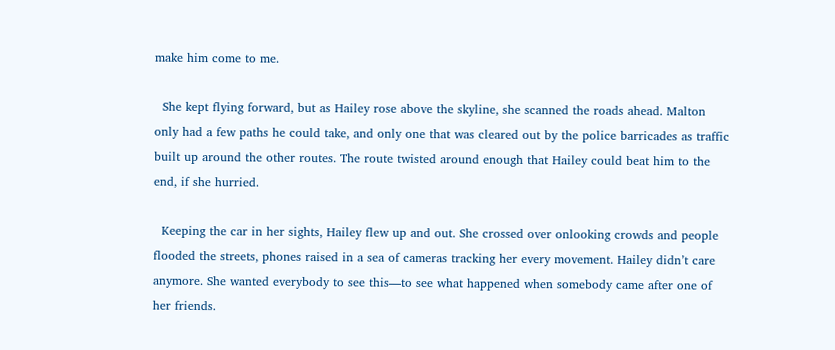make him come to me.

  She kept flying forward, but as Hailey rose above the skyline, she scanned the roads ahead. Malton only had a few paths he could take, and only one that was cleared out by the police barricades as traffic built up around the other routes. The route twisted around enough that Hailey could beat him to the end, if she hurried.

  Keeping the car in her sights, Hailey flew up and out. She crossed over onlooking crowds and people flooded the streets, phones raised in a sea of cameras tracking her every movement. Hailey didn’t care anymore. She wanted everybody to see this—to see what happened when somebody came after one of her friends.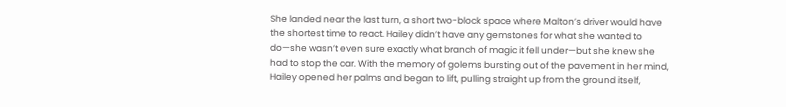She landed near the last turn, a short two-block space where Malton’s driver would have the shortest time to react. Hailey didn’t have any gemstones for what she wanted to do—she wasn’t even sure exactly what branch of magic it fell under—but she knew she had to stop the car. With the memory of golems bursting out of the pavement in her mind, Hailey opened her palms and began to lift, pulling straight up from the ground itself,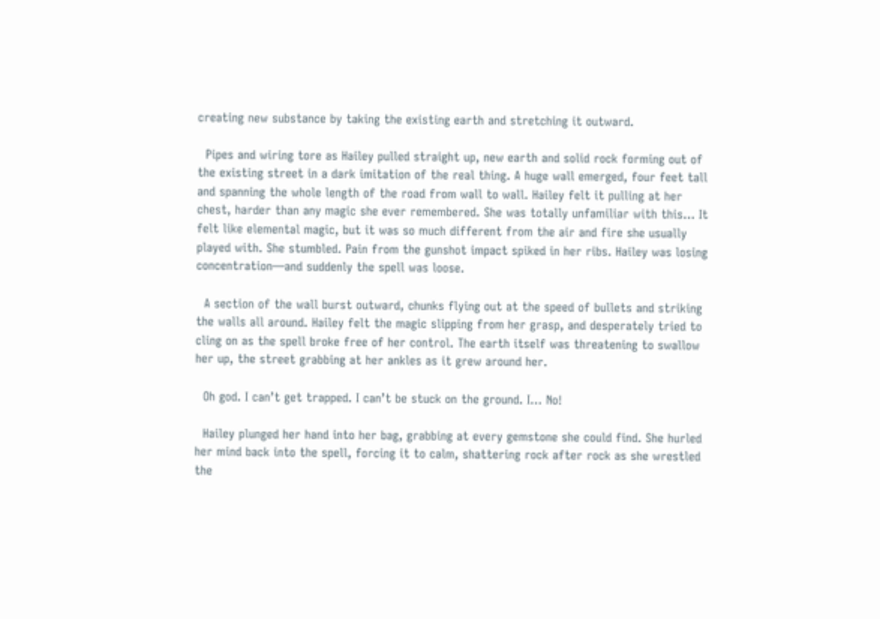creating new substance by taking the existing earth and stretching it outward.

  Pipes and wiring tore as Hailey pulled straight up, new earth and solid rock forming out of the existing street in a dark imitation of the real thing. A huge wall emerged, four feet tall and spanning the whole length of the road from wall to wall. Hailey felt it pulling at her chest, harder than any magic she ever remembered. She was totally unfamiliar with this… It felt like elemental magic, but it was so much different from the air and fire she usually played with. She stumbled. Pain from the gunshot impact spiked in her ribs. Hailey was losing concentration—and suddenly the spell was loose.

  A section of the wall burst outward, chunks flying out at the speed of bullets and striking the walls all around. Hailey felt the magic slipping from her grasp, and desperately tried to cling on as the spell broke free of her control. The earth itself was threatening to swallow her up, the street grabbing at her ankles as it grew around her.

  Oh god. I can’t get trapped. I can’t be stuck on the ground. I… No!

  Hailey plunged her hand into her bag, grabbing at every gemstone she could find. She hurled her mind back into the spell, forcing it to calm, shattering rock after rock as she wrestled the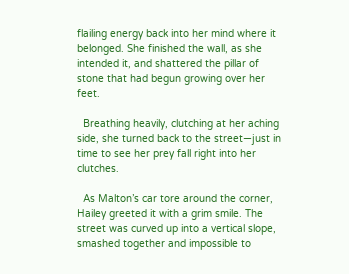flailing energy back into her mind where it belonged. She finished the wall, as she intended it, and shattered the pillar of stone that had begun growing over her feet.

  Breathing heavily, clutching at her aching side, she turned back to the street—just in time to see her prey fall right into her clutches.

  As Malton’s car tore around the corner, Hailey greeted it with a grim smile. The street was curved up into a vertical slope, smashed together and impossible to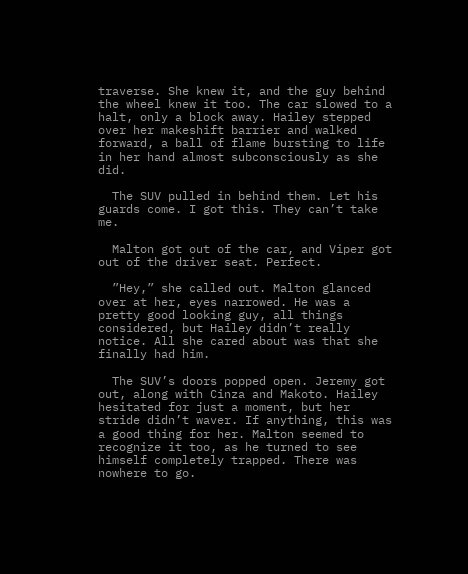traverse. She knew it, and the guy behind the wheel knew it too. The car slowed to a halt, only a block away. Hailey stepped over her makeshift barrier and walked forward, a ball of flame bursting to life in her hand almost subconsciously as she did.

  The SUV pulled in behind them. Let his guards come. I got this. They can’t take me.

  Malton got out of the car, and Viper got out of the driver seat. Perfect.

  ”Hey,” she called out. Malton glanced over at her, eyes narrowed. He was a pretty good looking guy, all things considered, but Hailey didn’t really notice. All she cared about was that she finally had him.

  The SUV’s doors popped open. Jeremy got out, along with Cinza and Makoto. Hailey hesitated for just a moment, but her stride didn’t waver. If anything, this was a good thing for her. Malton seemed to recognize it too, as he turned to see himself completely trapped. There was nowhere to go.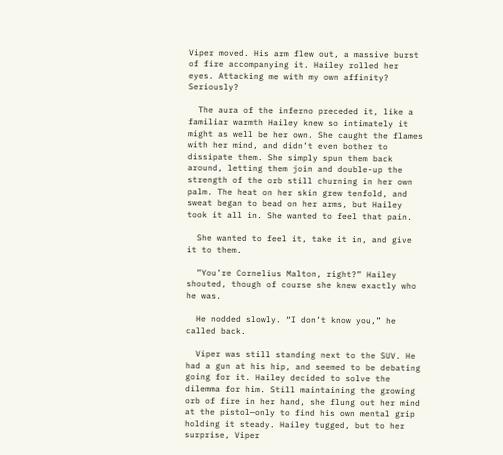Viper moved. His arm flew out, a massive burst of fire accompanying it. Hailey rolled her eyes. Attacking me with my own affinity? Seriously?

  The aura of the inferno preceded it, like a familiar warmth Hailey knew so intimately it might as well be her own. She caught the flames with her mind, and didn’t even bother to dissipate them. She simply spun them back around, letting them join and double-up the strength of the orb still churning in her own palm. The heat on her skin grew tenfold, and sweat began to bead on her arms, but Hailey took it all in. She wanted to feel that pain.

  She wanted to feel it, take it in, and give it to them.

  ”You’re Cornelius Malton, right?” Hailey shouted, though of course she knew exactly who he was.

  He nodded slowly. “I don’t know you,” he called back.

  Viper was still standing next to the SUV. He had a gun at his hip, and seemed to be debating going for it. Hailey decided to solve the dilemma for him. Still maintaining the growing orb of fire in her hand, she flung out her mind at the pistol—only to find his own mental grip holding it steady. Hailey tugged, but to her surprise, Viper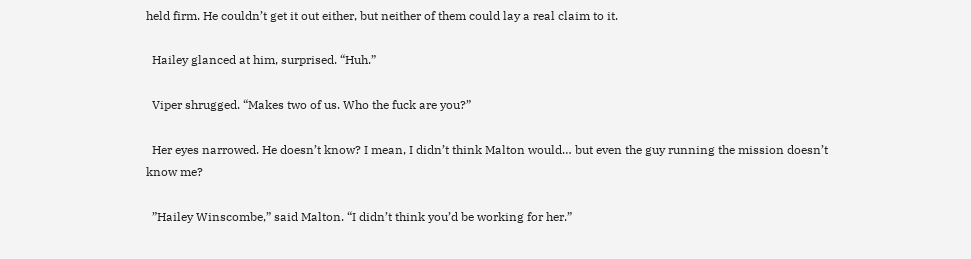held firm. He couldn’t get it out either, but neither of them could lay a real claim to it.

  Hailey glanced at him, surprised. “Huh.”

  Viper shrugged. “Makes two of us. Who the fuck are you?”

  Her eyes narrowed. He doesn’t know? I mean, I didn’t think Malton would… but even the guy running the mission doesn’t know me?

  ”Hailey Winscombe,” said Malton. “I didn’t think you’d be working for her.”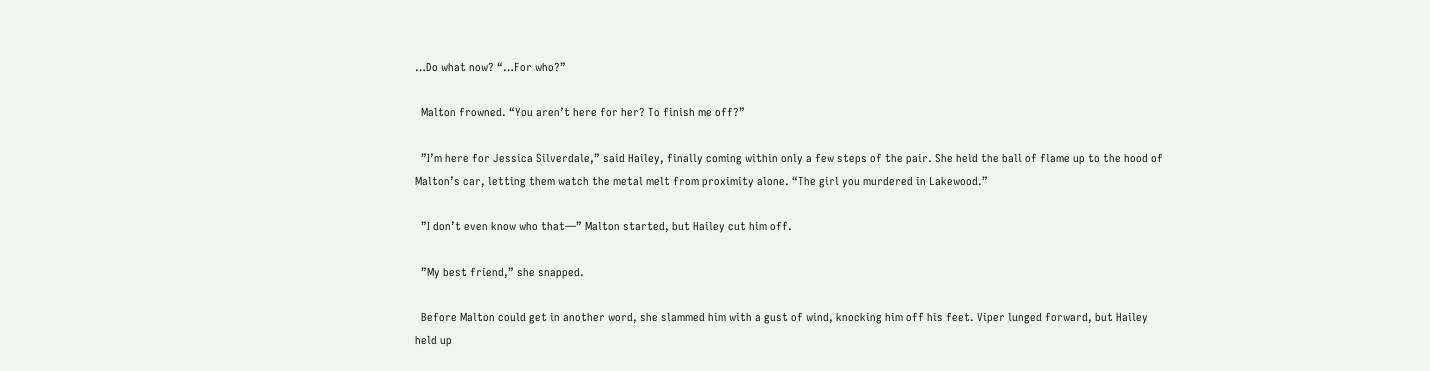…Do what now? “…For who?”

  Malton frowned. “You aren’t here for her? To finish me off?”

  ”I’m here for Jessica Silverdale,” said Hailey, finally coming within only a few steps of the pair. She held the ball of flame up to the hood of Malton’s car, letting them watch the metal melt from proximity alone. “The girl you murdered in Lakewood.”

  ”I don’t even know who that—” Malton started, but Hailey cut him off.

  ”My best friend,” she snapped.

  Before Malton could get in another word, she slammed him with a gust of wind, knocking him off his feet. Viper lunged forward, but Hailey held up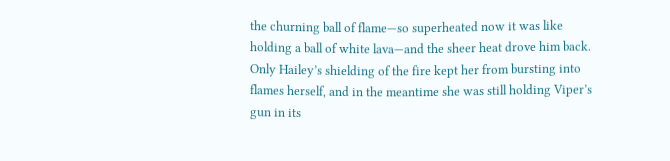the churning ball of flame—so superheated now it was like holding a ball of white lava—and the sheer heat drove him back. Only Hailey’s shielding of the fire kept her from bursting into flames herself, and in the meantime she was still holding Viper’s gun in its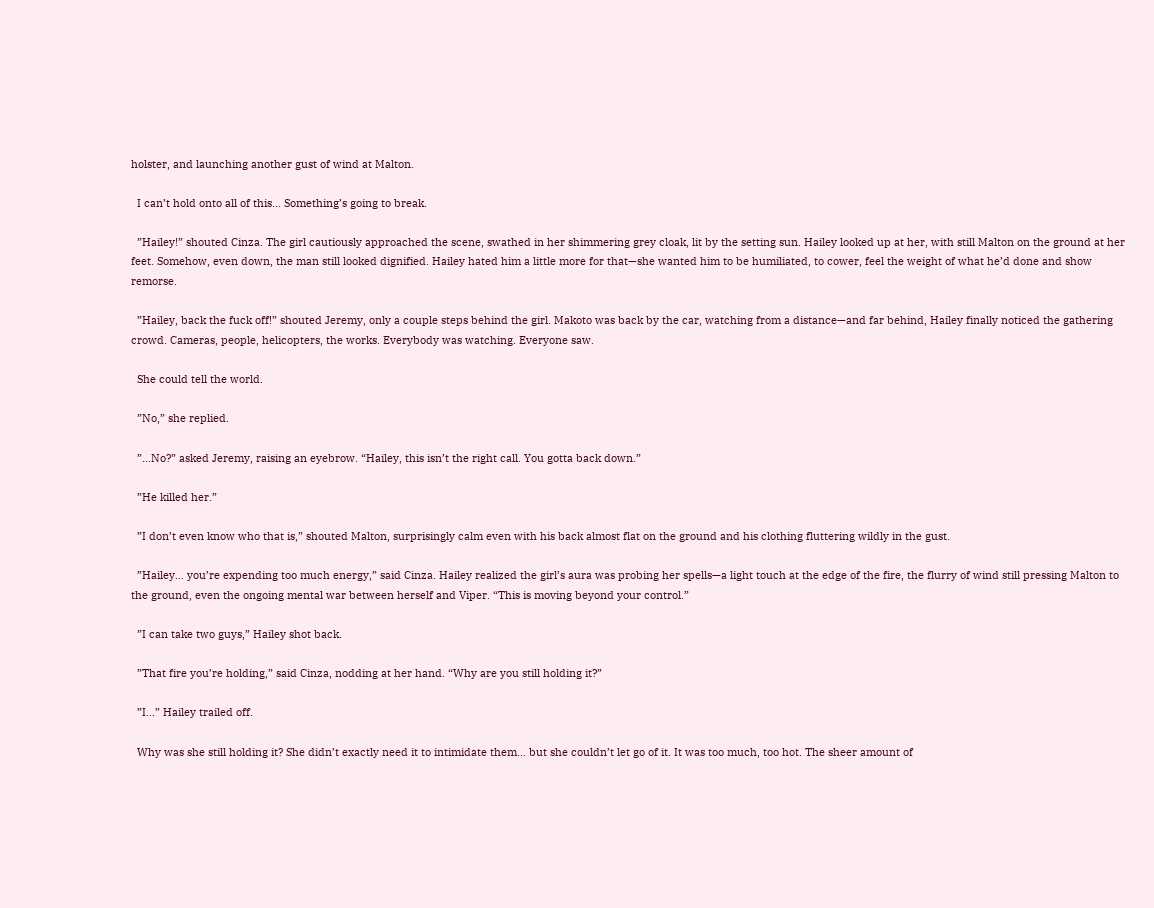holster, and launching another gust of wind at Malton.

  I can’t hold onto all of this… Something’s going to break.

  ”Hailey!” shouted Cinza. The girl cautiously approached the scene, swathed in her shimmering grey cloak, lit by the setting sun. Hailey looked up at her, with still Malton on the ground at her feet. Somehow, even down, the man still looked dignified. Hailey hated him a little more for that—she wanted him to be humiliated, to cower, feel the weight of what he’d done and show remorse.

  ”Hailey, back the fuck off!” shouted Jeremy, only a couple steps behind the girl. Makoto was back by the car, watching from a distance—and far behind, Hailey finally noticed the gathering crowd. Cameras, people, helicopters, the works. Everybody was watching. Everyone saw.

  She could tell the world.

  ”No,” she replied.

  ”…No?” asked Jeremy, raising an eyebrow. “Hailey, this isn’t the right call. You gotta back down.”

  ”He killed her.”

  ”I don’t even know who that is,” shouted Malton, surprisingly calm even with his back almost flat on the ground and his clothing fluttering wildly in the gust.

  ”Hailey… you’re expending too much energy,” said Cinza. Hailey realized the girl’s aura was probing her spells—a light touch at the edge of the fire, the flurry of wind still pressing Malton to the ground, even the ongoing mental war between herself and Viper. “This is moving beyond your control.”

  ”I can take two guys,” Hailey shot back.

  ”That fire you’re holding,” said Cinza, nodding at her hand. “Why are you still holding it?”

  ”I…” Hailey trailed off.

  Why was she still holding it? She didn’t exactly need it to intimidate them… but she couldn’t let go of it. It was too much, too hot. The sheer amount of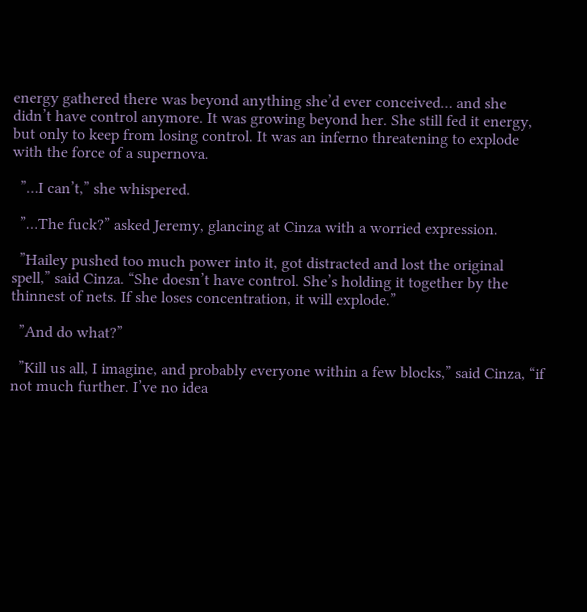energy gathered there was beyond anything she’d ever conceived… and she didn’t have control anymore. It was growing beyond her. She still fed it energy, but only to keep from losing control. It was an inferno threatening to explode with the force of a supernova.

  ”…I can’t,” she whispered.

  ”…The fuck?” asked Jeremy, glancing at Cinza with a worried expression.

  ”Hailey pushed too much power into it, got distracted and lost the original spell,” said Cinza. “She doesn’t have control. She’s holding it together by the thinnest of nets. If she loses concentration, it will explode.”

  ”And do what?”

  ”Kill us all, I imagine, and probably everyone within a few blocks,” said Cinza, “if not much further. I’ve no idea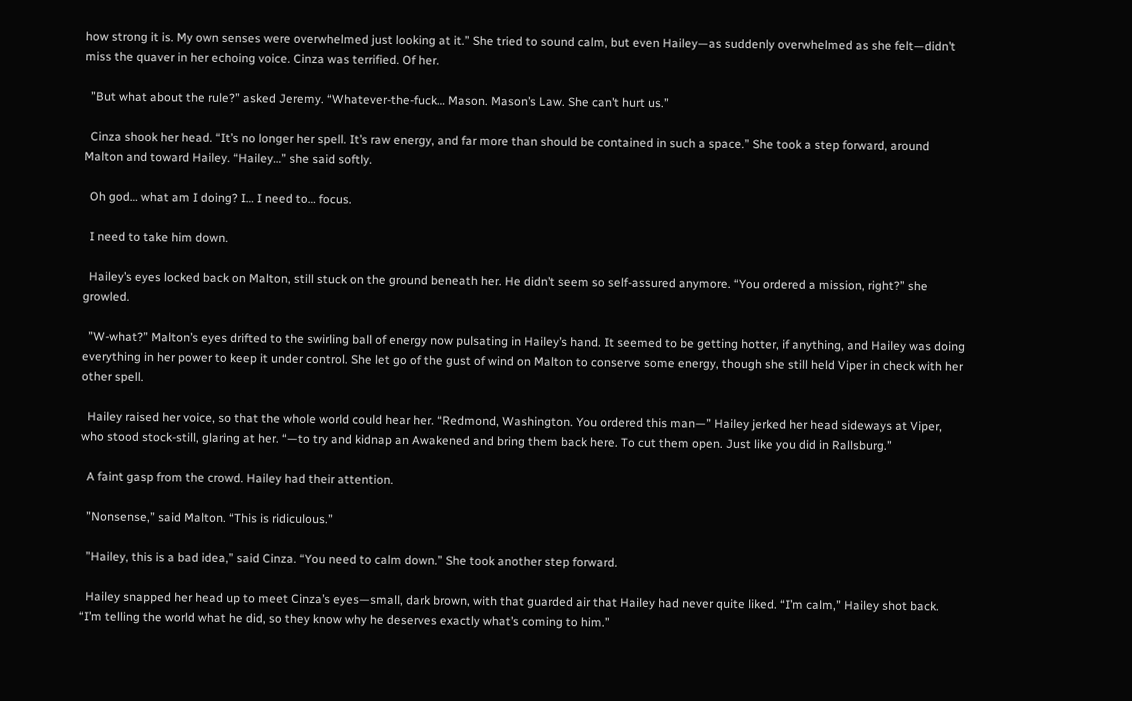how strong it is. My own senses were overwhelmed just looking at it.” She tried to sound calm, but even Hailey—as suddenly overwhelmed as she felt—didn’t miss the quaver in her echoing voice. Cinza was terrified. Of her.

  ”But what about the rule?” asked Jeremy. “Whatever-the-fuck… Mason. Mason’s Law. She can’t hurt us.”

  Cinza shook her head. “It’s no longer her spell. It’s raw energy, and far more than should be contained in such a space.” She took a step forward, around Malton and toward Hailey. “Hailey…” she said softly.

  Oh god… what am I doing? I… I need to… focus.

  I need to take him down.

  Hailey’s eyes locked back on Malton, still stuck on the ground beneath her. He didn’t seem so self-assured anymore. “You ordered a mission, right?” she growled.

  ”W-what?” Malton’s eyes drifted to the swirling ball of energy now pulsating in Hailey’s hand. It seemed to be getting hotter, if anything, and Hailey was doing everything in her power to keep it under control. She let go of the gust of wind on Malton to conserve some energy, though she still held Viper in check with her other spell.

  Hailey raised her voice, so that the whole world could hear her. “Redmond, Washington. You ordered this man—” Hailey jerked her head sideways at Viper, who stood stock-still, glaring at her. “—to try and kidnap an Awakened and bring them back here. To cut them open. Just like you did in Rallsburg.”

  A faint gasp from the crowd. Hailey had their attention.

  ”Nonsense,” said Malton. “This is ridiculous.”

  ”Hailey, this is a bad idea,” said Cinza. “You need to calm down.” She took another step forward.

  Hailey snapped her head up to meet Cinza’s eyes—small, dark brown, with that guarded air that Hailey had never quite liked. “I’m calm,” Hailey shot back. “I’m telling the world what he did, so they know why he deserves exactly what’s coming to him.”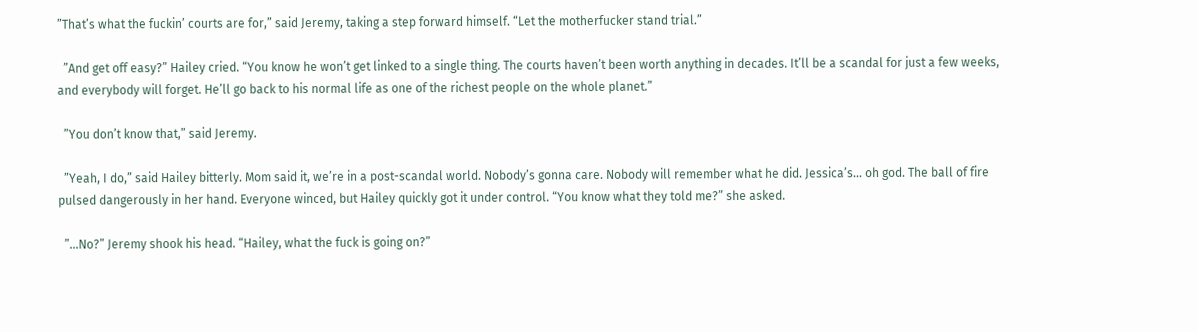”That’s what the fuckin’ courts are for,” said Jeremy, taking a step forward himself. “Let the motherfucker stand trial.”

  ”And get off easy?” Hailey cried. “You know he won’t get linked to a single thing. The courts haven’t been worth anything in decades. It’ll be a scandal for just a few weeks, and everybody will forget. He’ll go back to his normal life as one of the richest people on the whole planet.”

  ”You don’t know that,” said Jeremy.

  ”Yeah, I do,” said Hailey bitterly. Mom said it, we’re in a post-scandal world. Nobody’s gonna care. Nobody will remember what he did. Jessica’s… oh god. The ball of fire pulsed dangerously in her hand. Everyone winced, but Hailey quickly got it under control. “You know what they told me?” she asked.

  ”…No?” Jeremy shook his head. “Hailey, what the fuck is going on?”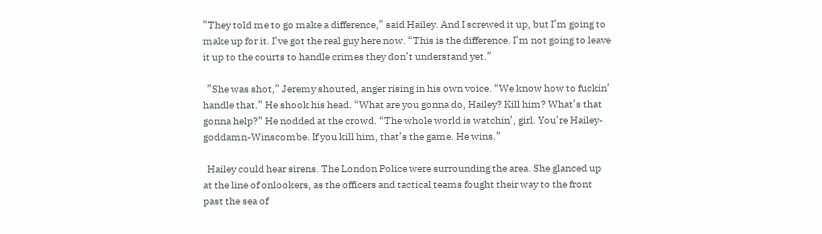”They told me to go make a difference,” said Hailey. And I screwed it up, but I’m going to make up for it. I’ve got the real guy here now. “This is the difference. I’m not going to leave it up to the courts to handle crimes they don’t understand yet.”

  ”She was shot,” Jeremy shouted, anger rising in his own voice. “We know how to fuckin’ handle that.” He shook his head. “What are you gonna do, Hailey? Kill him? What’s that gonna help?” He nodded at the crowd. “The whole world is watchin’, girl. You’re Hailey-goddamn-Winscombe. If you kill him, that’s the game. He wins.”

  Hailey could hear sirens. The London Police were surrounding the area. She glanced up at the line of onlookers, as the officers and tactical teams fought their way to the front past the sea of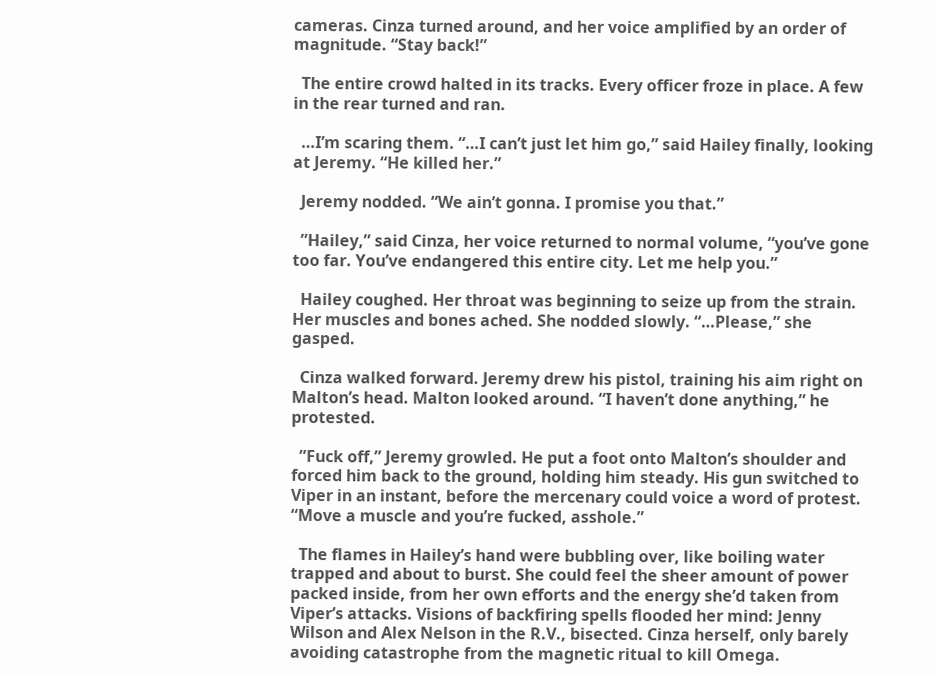cameras. Cinza turned around, and her voice amplified by an order of magnitude. “Stay back!”

  The entire crowd halted in its tracks. Every officer froze in place. A few in the rear turned and ran.

  …I’m scaring them. “…I can’t just let him go,” said Hailey finally, looking at Jeremy. “He killed her.”

  Jeremy nodded. “We ain’t gonna. I promise you that.”

  ”Hailey,” said Cinza, her voice returned to normal volume, “you’ve gone too far. You’ve endangered this entire city. Let me help you.”

  Hailey coughed. Her throat was beginning to seize up from the strain. Her muscles and bones ached. She nodded slowly. “…Please,” she gasped.

  Cinza walked forward. Jeremy drew his pistol, training his aim right on Malton’s head. Malton looked around. “I haven’t done anything,” he protested.

  ”Fuck off,” Jeremy growled. He put a foot onto Malton’s shoulder and forced him back to the ground, holding him steady. His gun switched to Viper in an instant, before the mercenary could voice a word of protest. “Move a muscle and you’re fucked, asshole.”

  The flames in Hailey’s hand were bubbling over, like boiling water trapped and about to burst. She could feel the sheer amount of power packed inside, from her own efforts and the energy she’d taken from Viper’s attacks. Visions of backfiring spells flooded her mind: Jenny Wilson and Alex Nelson in the R.V., bisected. Cinza herself, only barely avoiding catastrophe from the magnetic ritual to kill Omega.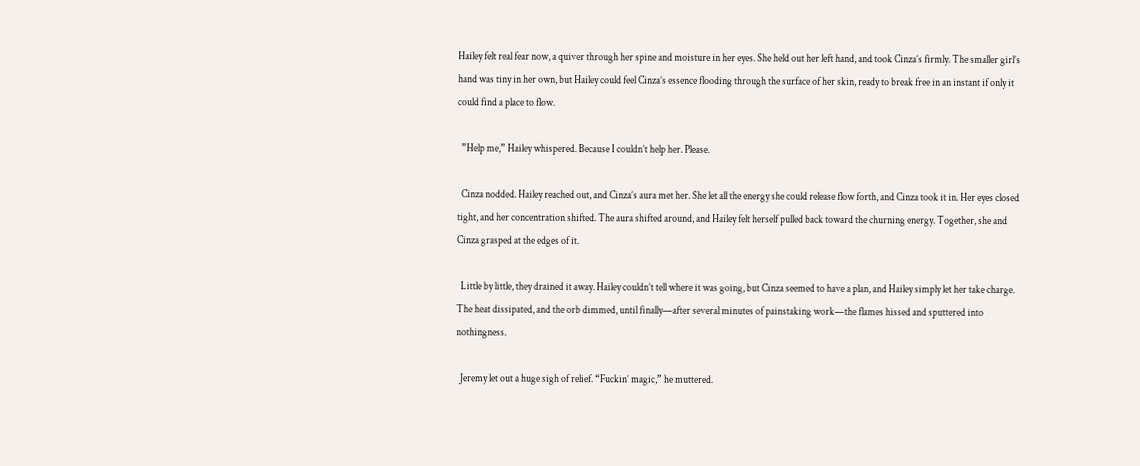Hailey felt real fear now, a quiver through her spine and moisture in her eyes. She held out her left hand, and took Cinza’s firmly. The smaller girl’s hand was tiny in her own, but Hailey could feel Cinza’s essence flooding through the surface of her skin, ready to break free in an instant if only it could find a place to flow.

  ”Help me,” Hailey whispered. Because I couldn’t help her. Please.

  Cinza nodded. Hailey reached out, and Cinza’s aura met her. She let all the energy she could release flow forth, and Cinza took it in. Her eyes closed tight, and her concentration shifted. The aura shifted around, and Hailey felt herself pulled back toward the churning energy. Together, she and Cinza grasped at the edges of it.

  Little by little, they drained it away. Hailey couldn’t tell where it was going, but Cinza seemed to have a plan, and Hailey simply let her take charge. The heat dissipated, and the orb dimmed, until finally—after several minutes of painstaking work—the flames hissed and sputtered into nothingness.

  Jeremy let out a huge sigh of relief. “Fuckin’ magic,” he muttered.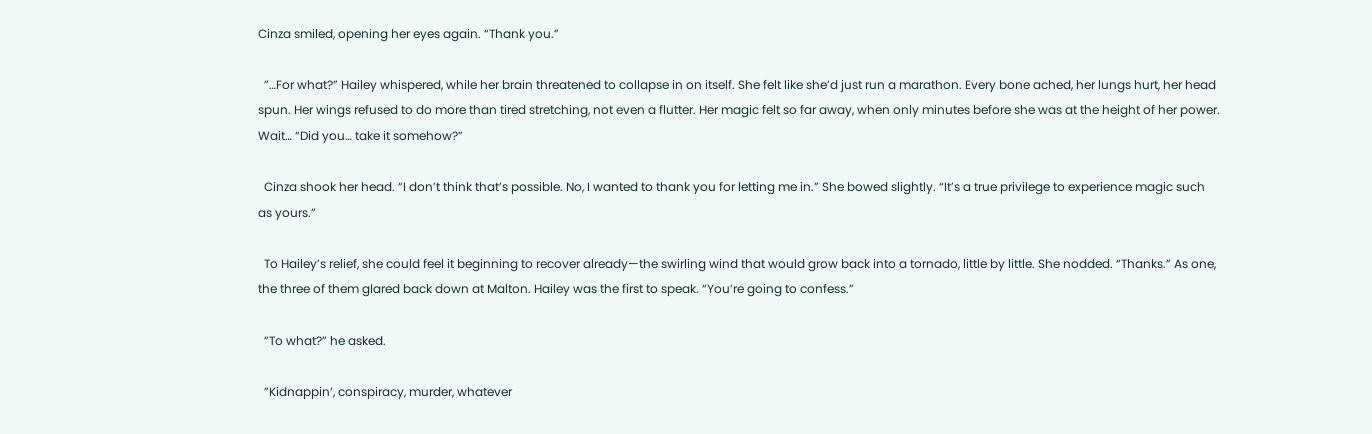Cinza smiled, opening her eyes again. “Thank you.”

  ”…For what?” Hailey whispered, while her brain threatened to collapse in on itself. She felt like she’d just run a marathon. Every bone ached, her lungs hurt, her head spun. Her wings refused to do more than tired stretching, not even a flutter. Her magic felt so far away, when only minutes before she was at the height of her power. Wait… “Did you… take it somehow?”

  Cinza shook her head. “I don’t think that’s possible. No, I wanted to thank you for letting me in.” She bowed slightly. “It’s a true privilege to experience magic such as yours.”

  To Hailey’s relief, she could feel it beginning to recover already—the swirling wind that would grow back into a tornado, little by little. She nodded. “Thanks.” As one, the three of them glared back down at Malton. Hailey was the first to speak. “You’re going to confess.”

  ”To what?” he asked.

  ”Kidnappin’, conspiracy, murder, whatever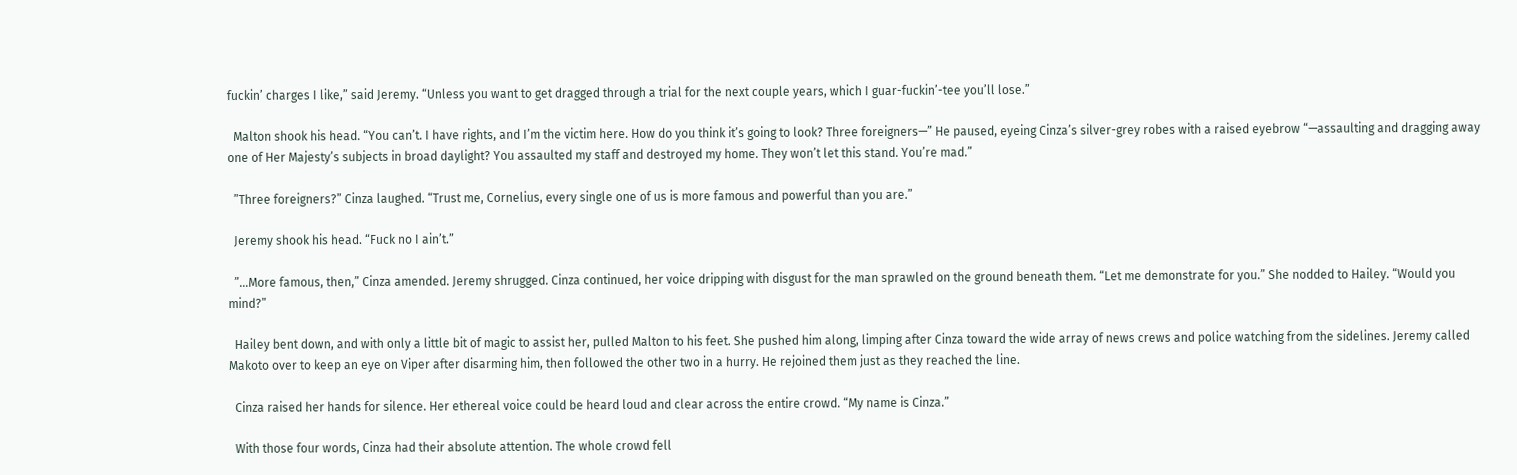fuckin’ charges I like,” said Jeremy. “Unless you want to get dragged through a trial for the next couple years, which I guar-fuckin’-tee you’ll lose.”

  Malton shook his head. “You can’t. I have rights, and I’m the victim here. How do you think it’s going to look? Three foreigners—” He paused, eyeing Cinza’s silver-grey robes with a raised eyebrow “—assaulting and dragging away one of Her Majesty’s subjects in broad daylight? You assaulted my staff and destroyed my home. They won’t let this stand. You’re mad.”

  ”Three foreigners?” Cinza laughed. “Trust me, Cornelius, every single one of us is more famous and powerful than you are.”

  Jeremy shook his head. “Fuck no I ain’t.”

  ”…More famous, then,” Cinza amended. Jeremy shrugged. Cinza continued, her voice dripping with disgust for the man sprawled on the ground beneath them. “Let me demonstrate for you.” She nodded to Hailey. “Would you mind?”

  Hailey bent down, and with only a little bit of magic to assist her, pulled Malton to his feet. She pushed him along, limping after Cinza toward the wide array of news crews and police watching from the sidelines. Jeremy called Makoto over to keep an eye on Viper after disarming him, then followed the other two in a hurry. He rejoined them just as they reached the line.

  Cinza raised her hands for silence. Her ethereal voice could be heard loud and clear across the entire crowd. “My name is Cinza.”

  With those four words, Cinza had their absolute attention. The whole crowd fell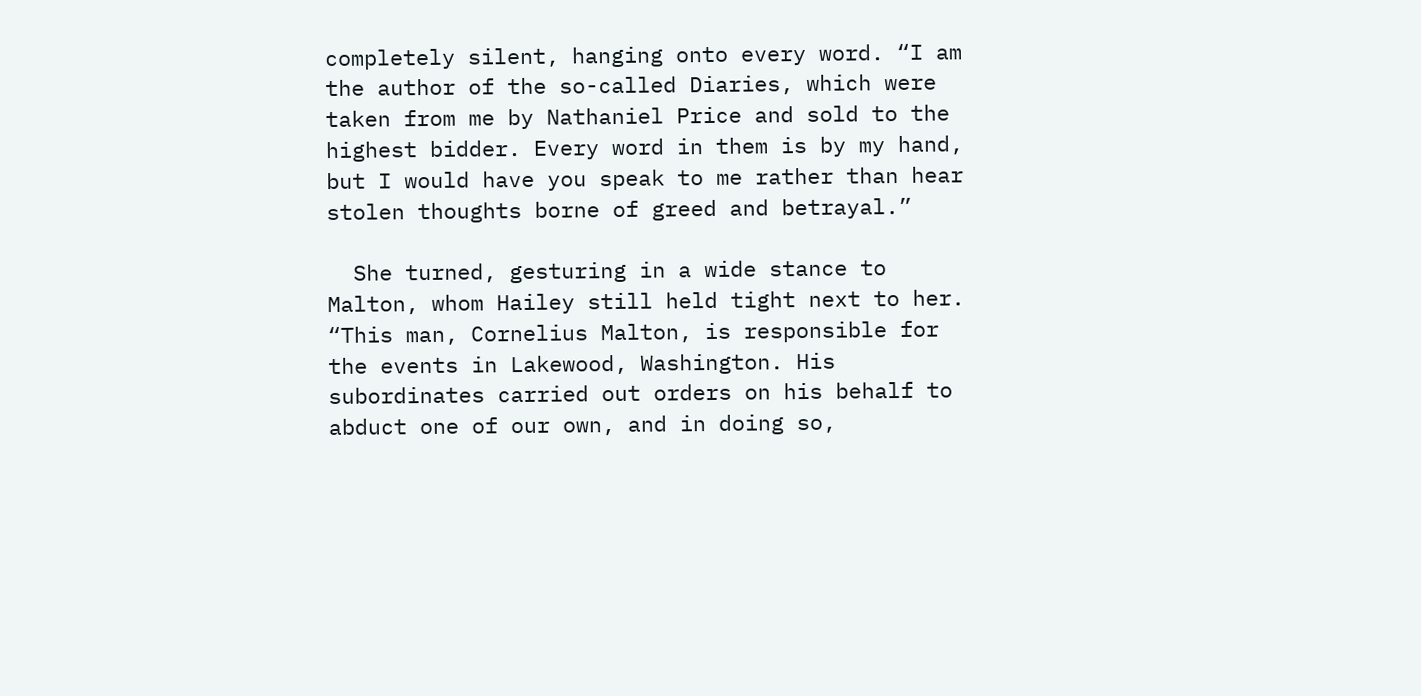completely silent, hanging onto every word. “I am the author of the so-called Diaries, which were taken from me by Nathaniel Price and sold to the highest bidder. Every word in them is by my hand, but I would have you speak to me rather than hear stolen thoughts borne of greed and betrayal.”

  She turned, gesturing in a wide stance to Malton, whom Hailey still held tight next to her. “This man, Cornelius Malton, is responsible for the events in Lakewood, Washington. His subordinates carried out orders on his behalf to abduct one of our own, and in doing so,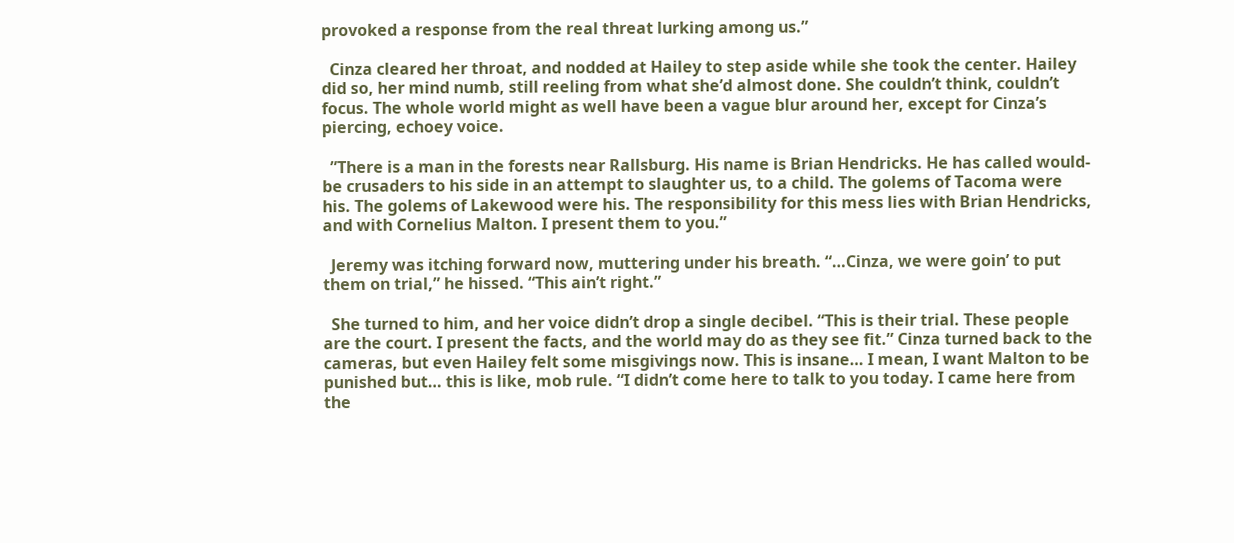provoked a response from the real threat lurking among us.”

  Cinza cleared her throat, and nodded at Hailey to step aside while she took the center. Hailey did so, her mind numb, still reeling from what she’d almost done. She couldn’t think, couldn’t focus. The whole world might as well have been a vague blur around her, except for Cinza’s piercing, echoey voice.

  ”There is a man in the forests near Rallsburg. His name is Brian Hendricks. He has called would-be crusaders to his side in an attempt to slaughter us, to a child. The golems of Tacoma were his. The golems of Lakewood were his. The responsibility for this mess lies with Brian Hendricks, and with Cornelius Malton. I present them to you.”

  Jeremy was itching forward now, muttering under his breath. “…Cinza, we were goin’ to put them on trial,” he hissed. “This ain’t right.”

  She turned to him, and her voice didn’t drop a single decibel. “This is their trial. These people are the court. I present the facts, and the world may do as they see fit.” Cinza turned back to the cameras, but even Hailey felt some misgivings now. This is insane… I mean, I want Malton to be punished but… this is like, mob rule. “I didn’t come here to talk to you today. I came here from the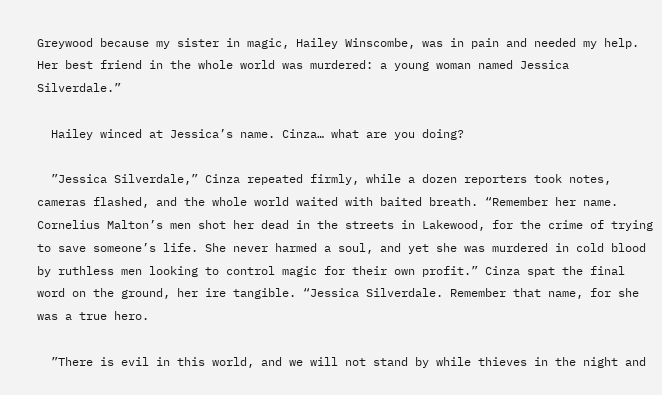Greywood because my sister in magic, Hailey Winscombe, was in pain and needed my help. Her best friend in the whole world was murdered: a young woman named Jessica Silverdale.”

  Hailey winced at Jessica’s name. Cinza… what are you doing?

  ”Jessica Silverdale,” Cinza repeated firmly, while a dozen reporters took notes, cameras flashed, and the whole world waited with baited breath. “Remember her name. Cornelius Malton’s men shot her dead in the streets in Lakewood, for the crime of trying to save someone’s life. She never harmed a soul, and yet she was murdered in cold blood by ruthless men looking to control magic for their own profit.” Cinza spat the final word on the ground, her ire tangible. “Jessica Silverdale. Remember that name, for she was a true hero.

  ”There is evil in this world, and we will not stand by while thieves in the night and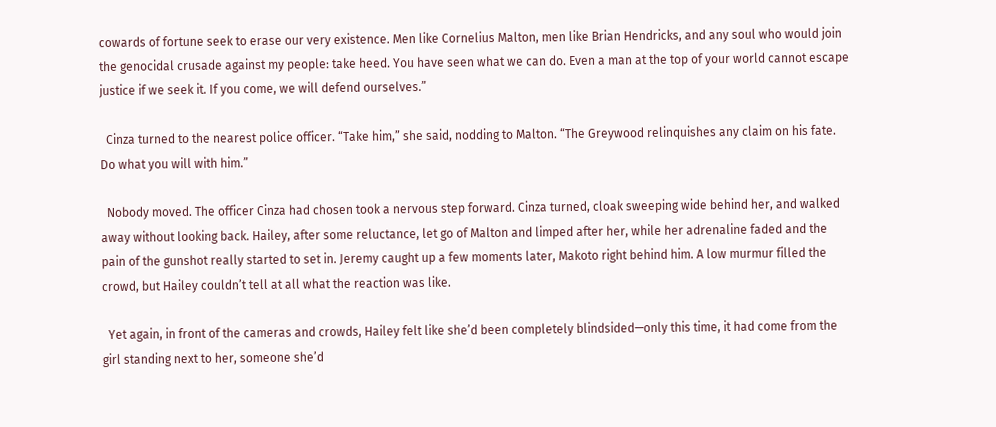cowards of fortune seek to erase our very existence. Men like Cornelius Malton, men like Brian Hendricks, and any soul who would join the genocidal crusade against my people: take heed. You have seen what we can do. Even a man at the top of your world cannot escape justice if we seek it. If you come, we will defend ourselves.”

  Cinza turned to the nearest police officer. “Take him,” she said, nodding to Malton. “The Greywood relinquishes any claim on his fate. Do what you will with him.”

  Nobody moved. The officer Cinza had chosen took a nervous step forward. Cinza turned, cloak sweeping wide behind her, and walked away without looking back. Hailey, after some reluctance, let go of Malton and limped after her, while her adrenaline faded and the pain of the gunshot really started to set in. Jeremy caught up a few moments later, Makoto right behind him. A low murmur filled the crowd, but Hailey couldn’t tell at all what the reaction was like.

  Yet again, in front of the cameras and crowds, Hailey felt like she’d been completely blindsided—only this time, it had come from the girl standing next to her, someone she’d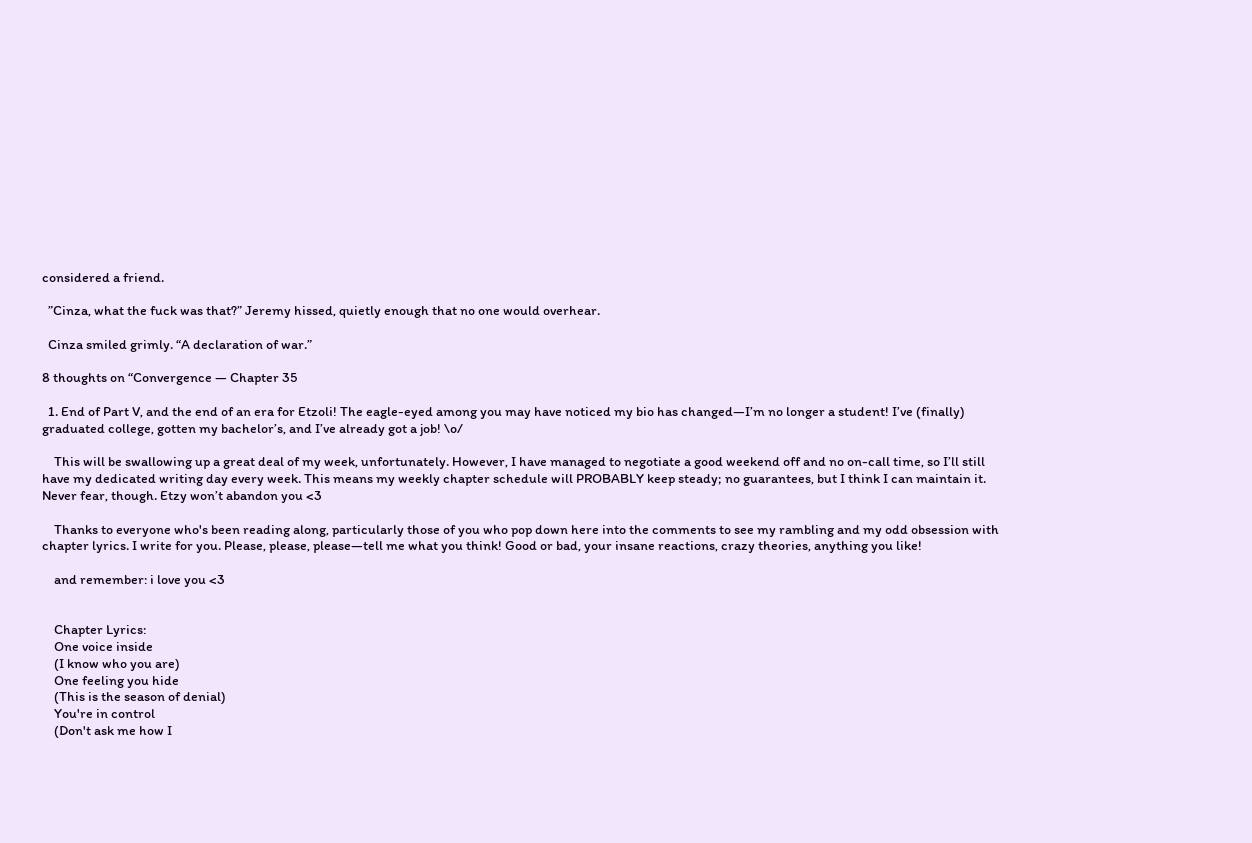considered a friend.

  ”Cinza, what the fuck was that?” Jeremy hissed, quietly enough that no one would overhear.

  Cinza smiled grimly. “A declaration of war.”

8 thoughts on “Convergence — Chapter 35

  1. End of Part V, and the end of an era for Etzoli! The eagle-eyed among you may have noticed my bio has changed—I’m no longer a student! I’ve (finally) graduated college, gotten my bachelor’s, and I’ve already got a job! \o/

    This will be swallowing up a great deal of my week, unfortunately. However, I have managed to negotiate a good weekend off and no on-call time, so I’ll still have my dedicated writing day every week. This means my weekly chapter schedule will PROBABLY keep steady; no guarantees, but I think I can maintain it. Never fear, though. Etzy won’t abandon you <3

    Thanks to everyone who's been reading along, particularly those of you who pop down here into the comments to see my rambling and my odd obsession with chapter lyrics. I write for you. Please, please, please—tell me what you think! Good or bad, your insane reactions, crazy theories, anything you like!

    and remember: i love you <3


    Chapter Lyrics:
    One voice inside
    (I know who you are)
    One feeling you hide
    (This is the season of denial)
    You're in control
    (Don't ask me how I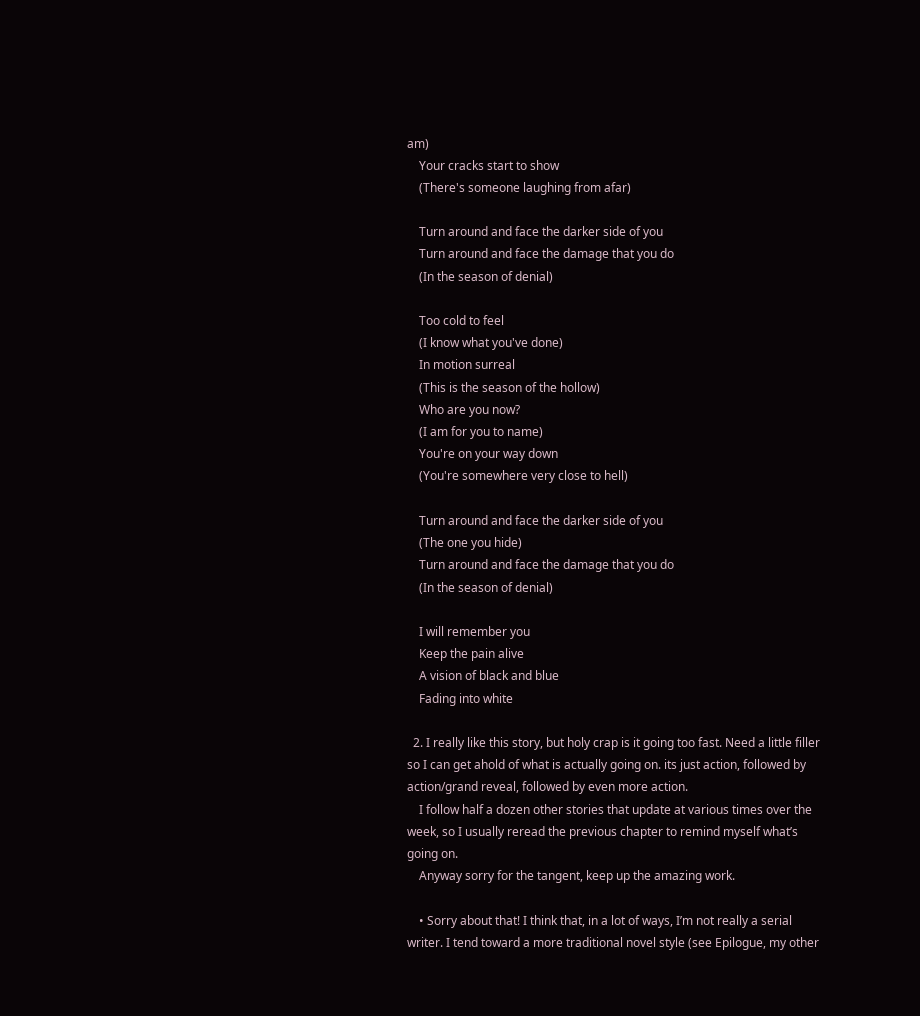am)
    Your cracks start to show
    (There's someone laughing from afar)

    Turn around and face the darker side of you
    Turn around and face the damage that you do
    (In the season of denial)

    Too cold to feel
    (I know what you've done)
    In motion surreal
    (This is the season of the hollow)
    Who are you now?
    (I am for you to name)
    You're on your way down
    (You're somewhere very close to hell)

    Turn around and face the darker side of you
    (The one you hide)
    Turn around and face the damage that you do
    (In the season of denial)

    I will remember you
    Keep the pain alive
    A vision of black and blue
    Fading into white

  2. I really like this story, but holy crap is it going too fast. Need a little filler so I can get ahold of what is actually going on. its just action, followed by action/grand reveal, followed by even more action.
    I follow half a dozen other stories that update at various times over the week, so I usually reread the previous chapter to remind myself what’s going on.
    Anyway sorry for the tangent, keep up the amazing work.

    • Sorry about that! I think that, in a lot of ways, I’m not really a serial writer. I tend toward a more traditional novel style (see Epilogue, my other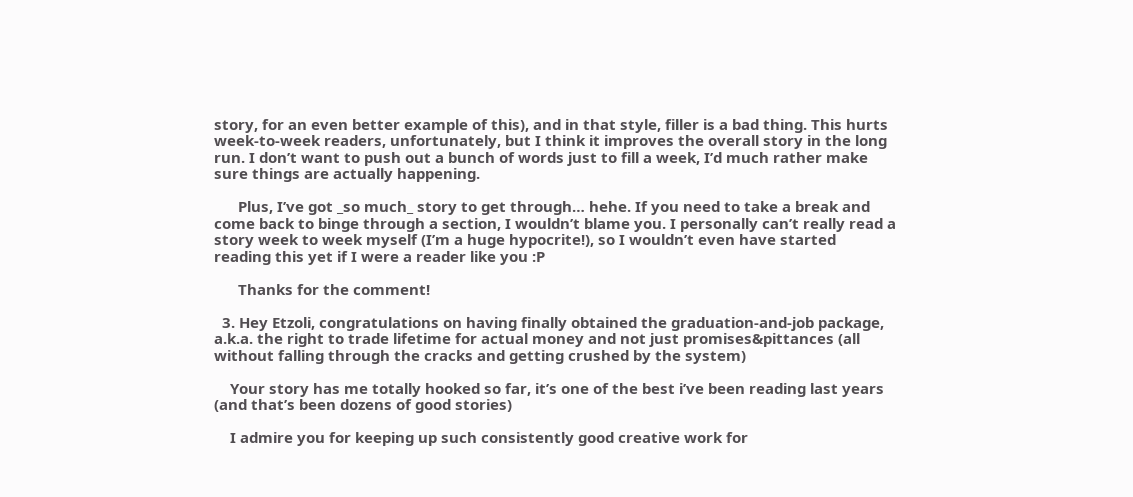story, for an even better example of this), and in that style, filler is a bad thing. This hurts week-to-week readers, unfortunately, but I think it improves the overall story in the long run. I don’t want to push out a bunch of words just to fill a week, I’d much rather make sure things are actually happening.

      Plus, I’ve got _so much_ story to get through… hehe. If you need to take a break and come back to binge through a section, I wouldn’t blame you. I personally can’t really read a story week to week myself (I’m a huge hypocrite!), so I wouldn’t even have started reading this yet if I were a reader like you :P

      Thanks for the comment!

  3. Hey Etzoli, congratulations on having finally obtained the graduation-and-job package, a.k.a. the right to trade lifetime for actual money and not just promises&pittances (all without falling through the cracks and getting crushed by the system)

    Your story has me totally hooked so far, it’s one of the best i’ve been reading last years (and that’s been dozens of good stories)

    I admire you for keeping up such consistently good creative work for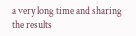a very long time and sharing the results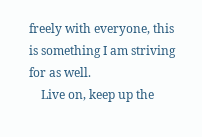freely with everyone, this is something I am striving for as well.
    Live on, keep up the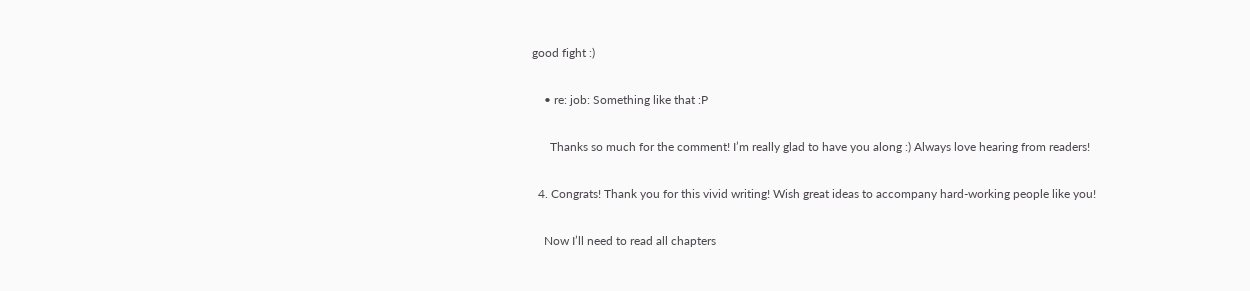good fight :)

    • re: job: Something like that :P

      Thanks so much for the comment! I’m really glad to have you along :) Always love hearing from readers!

  4. Congrats! Thank you for this vivid writing! Wish great ideas to accompany hard-working people like you!

    Now I’ll need to read all chapters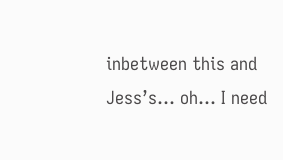inbetween this and Jess’s… oh… I need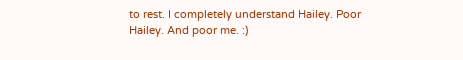to rest. I completely understand Hailey. Poor Hailey. And poor me. :)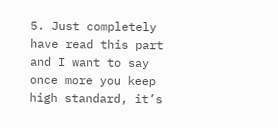5. Just completely have read this part and I want to say once more you keep high standard, it’s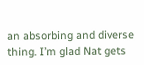an absorbing and diverse thing. I’m glad Nat gets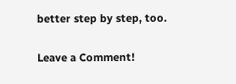better step by step, too.

Leave a Comment!